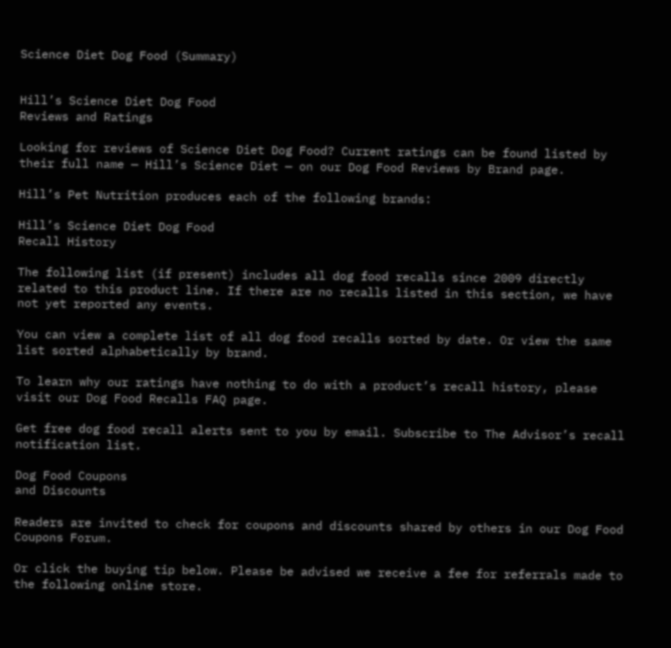Science Diet Dog Food (Summary)


Hill’s Science Diet Dog Food
Reviews and Ratings

Looking for reviews of Science Diet Dog Food? Current ratings can be found listed by their full name — Hill’s Science Diet — on our Dog Food Reviews by Brand page.

Hill’s Pet Nutrition produces each of the following brands:

Hill’s Science Diet Dog Food
Recall History

The following list (if present) includes all dog food recalls since 2009 directly related to this product line. If there are no recalls listed in this section, we have not yet reported any events.

You can view a complete list of all dog food recalls sorted by date. Or view the same list sorted alphabetically by brand.

To learn why our ratings have nothing to do with a product’s recall history, please visit our Dog Food Recalls FAQ page.

Get free dog food recall alerts sent to you by email. Subscribe to The Advisor’s recall notification list.

Dog Food Coupons
and Discounts

Readers are invited to check for coupons and discounts shared by others in our Dog Food Coupons Forum.

Or click the buying tip below. Please be advised we receive a fee for referrals made to the following online store.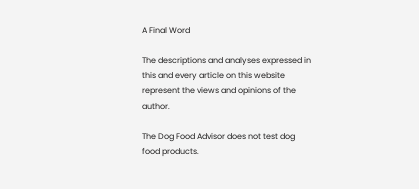A Final Word

The descriptions and analyses expressed in this and every article on this website represent the views and opinions of the author.

The Dog Food Advisor does not test dog food products.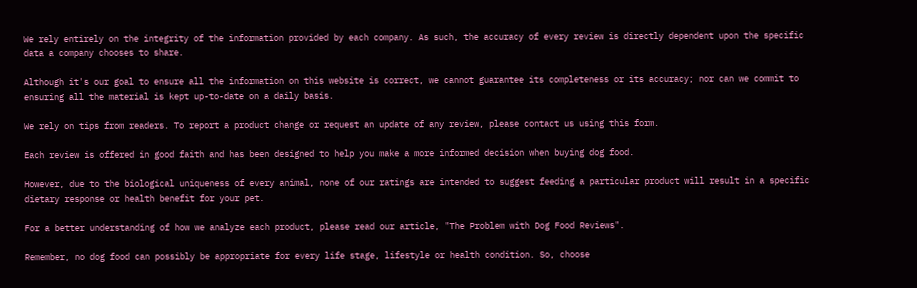We rely entirely on the integrity of the information provided by each company. As such, the accuracy of every review is directly dependent upon the specific data a company chooses to share.

Although it's our goal to ensure all the information on this website is correct, we cannot guarantee its completeness or its accuracy; nor can we commit to ensuring all the material is kept up-to-date on a daily basis.

We rely on tips from readers. To report a product change or request an update of any review, please contact us using this form.

Each review is offered in good faith and has been designed to help you make a more informed decision when buying dog food.

However, due to the biological uniqueness of every animal, none of our ratings are intended to suggest feeding a particular product will result in a specific dietary response or health benefit for your pet.

For a better understanding of how we analyze each product, please read our article, "The Problem with Dog Food Reviews".

Remember, no dog food can possibly be appropriate for every life stage, lifestyle or health condition. So, choose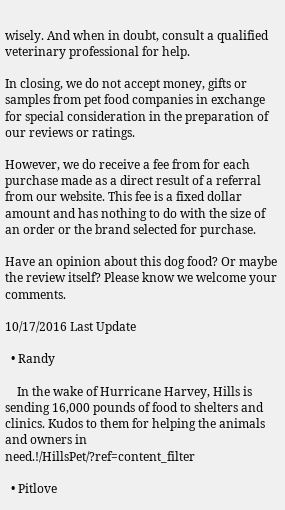wisely. And when in doubt, consult a qualified veterinary professional for help.

In closing, we do not accept money, gifts or samples from pet food companies in exchange for special consideration in the preparation of our reviews or ratings.

However, we do receive a fee from for each purchase made as a direct result of a referral from our website. This fee is a fixed dollar amount and has nothing to do with the size of an order or the brand selected for purchase.

Have an opinion about this dog food? Or maybe the review itself? Please know we welcome your comments.

10/17/2016 Last Update

  • Randy

    In the wake of Hurricane Harvey, Hills is sending 16,000 pounds of food to shelters and clinics. Kudos to them for helping the animals and owners in need.!/HillsPet/?ref=content_filter

  • Pitlove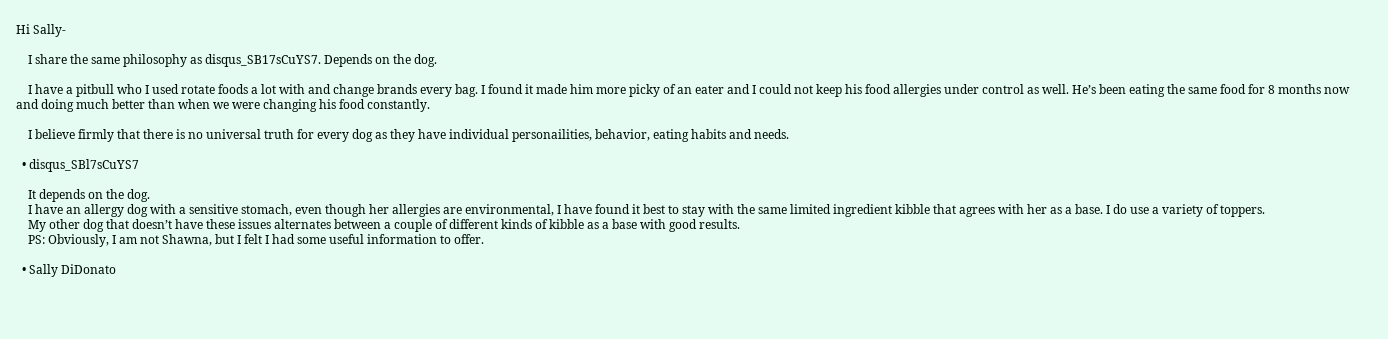Hi Sally-

    I share the same philosophy as disqus_SB17sCuYS7. Depends on the dog.

    I have a pitbull who I used rotate foods a lot with and change brands every bag. I found it made him more picky of an eater and I could not keep his food allergies under control as well. He’s been eating the same food for 8 months now and doing much better than when we were changing his food constantly.

    I believe firmly that there is no universal truth for every dog as they have individual personailities, behavior, eating habits and needs.

  • disqus_SBl7sCuYS7

    It depends on the dog.
    I have an allergy dog with a sensitive stomach, even though her allergies are environmental, I have found it best to stay with the same limited ingredient kibble that agrees with her as a base. I do use a variety of toppers.
    My other dog that doesn’t have these issues alternates between a couple of different kinds of kibble as a base with good results.
    PS: Obviously, I am not Shawna, but I felt I had some useful information to offer.

  • Sally DiDonato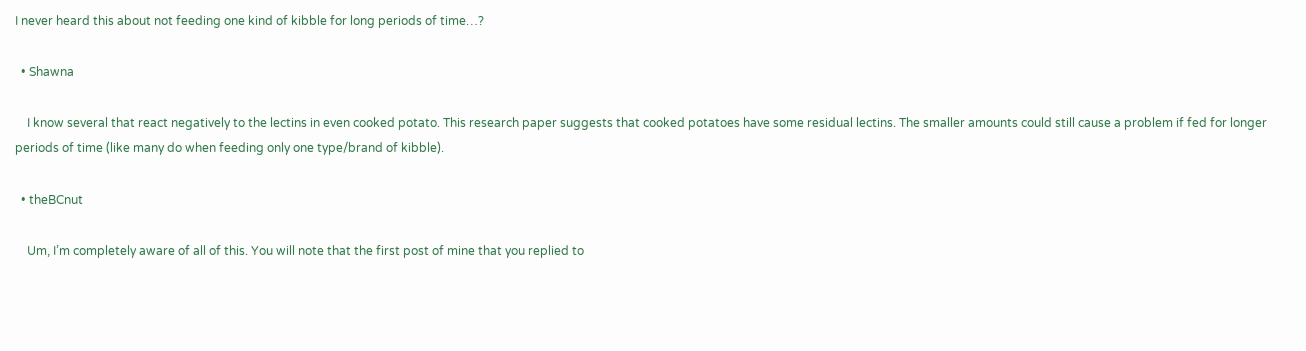I never heard this about not feeding one kind of kibble for long periods of time…?

  • Shawna

    I know several that react negatively to the lectins in even cooked potato. This research paper suggests that cooked potatoes have some residual lectins. The smaller amounts could still cause a problem if fed for longer periods of time (like many do when feeding only one type/brand of kibble).

  • theBCnut

    Um, I’m completely aware of all of this. You will note that the first post of mine that you replied to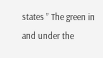states ” The green in and under the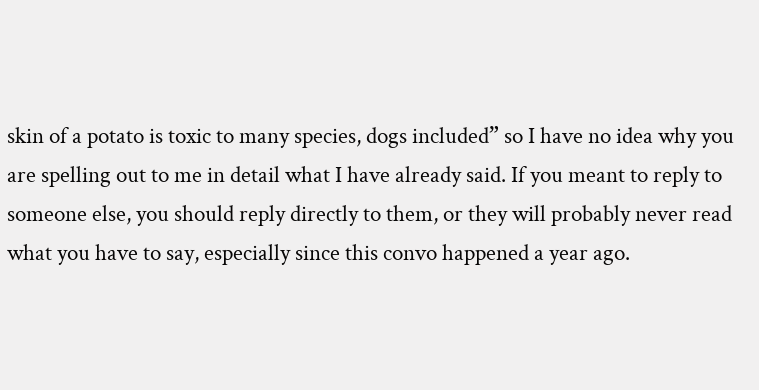skin of a potato is toxic to many species, dogs included” so I have no idea why you are spelling out to me in detail what I have already said. If you meant to reply to someone else, you should reply directly to them, or they will probably never read what you have to say, especially since this convo happened a year ago.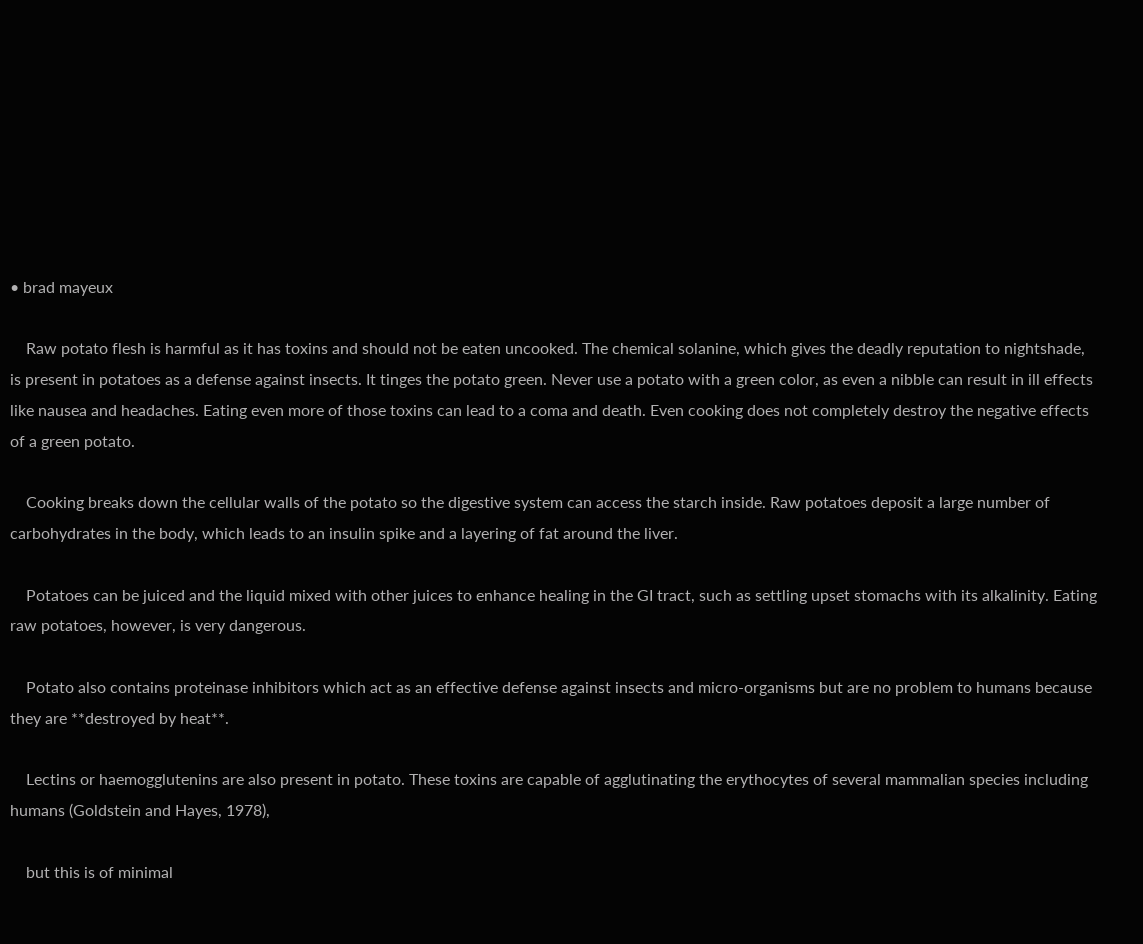• brad mayeux

    Raw potato flesh is harmful as it has toxins and should not be eaten uncooked. The chemical solanine, which gives the deadly reputation to nightshade, is present in potatoes as a defense against insects. It tinges the potato green. Never use a potato with a green color, as even a nibble can result in ill effects like nausea and headaches. Eating even more of those toxins can lead to a coma and death. Even cooking does not completely destroy the negative effects of a green potato.

    Cooking breaks down the cellular walls of the potato so the digestive system can access the starch inside. Raw potatoes deposit a large number of carbohydrates in the body, which leads to an insulin spike and a layering of fat around the liver.

    Potatoes can be juiced and the liquid mixed with other juices to enhance healing in the GI tract, such as settling upset stomachs with its alkalinity. Eating raw potatoes, however, is very dangerous.

    Potato also contains proteinase inhibitors which act as an effective defense against insects and micro-organisms but are no problem to humans because they are **destroyed by heat**.

    Lectins or haemogglutenins are also present in potato. These toxins are capable of agglutinating the erythocytes of several mammalian species including humans (Goldstein and Hayes, 1978),

    but this is of minimal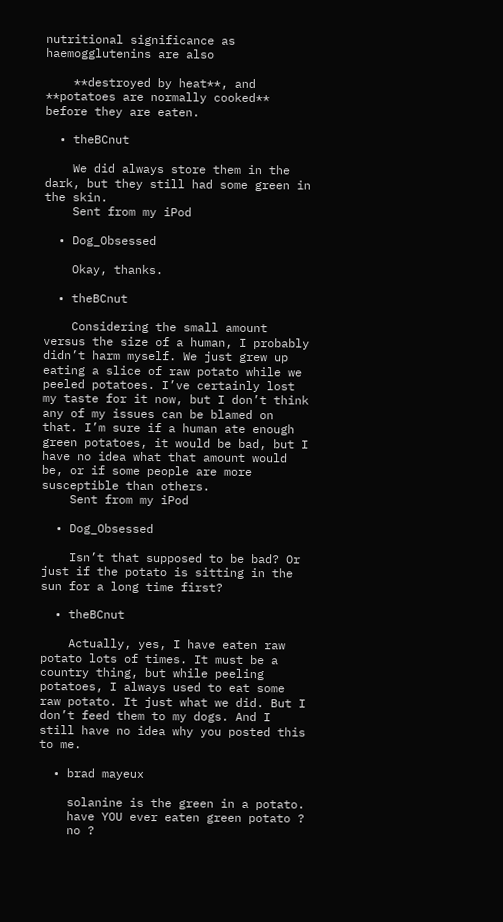nutritional significance as haemogglutenins are also

    **destroyed by heat**, and **potatoes are normally cooked** before they are eaten.

  • theBCnut

    We did always store them in the dark, but they still had some green in the skin.
    Sent from my iPod

  • Dog_Obsessed

    Okay, thanks.

  • theBCnut

    Considering the small amount versus the size of a human, I probably didn’t harm myself. We just grew up eating a slice of raw potato while we peeled potatoes. I’ve certainly lost my taste for it now, but I don’t think any of my issues can be blamed on that. I’m sure if a human ate enough green potatoes, it would be bad, but I have no idea what that amount would be, or if some people are more susceptible than others.
    Sent from my iPod

  • Dog_Obsessed

    Isn’t that supposed to be bad? Or just if the potato is sitting in the sun for a long time first?

  • theBCnut

    Actually, yes, I have eaten raw potato lots of times. It must be a country thing, but while peeling potatoes, I always used to eat some raw potato. It just what we did. But I don’t feed them to my dogs. And I still have no idea why you posted this to me.

  • brad mayeux

    solanine is the green in a potato.
    have YOU ever eaten green potato ?
    no ?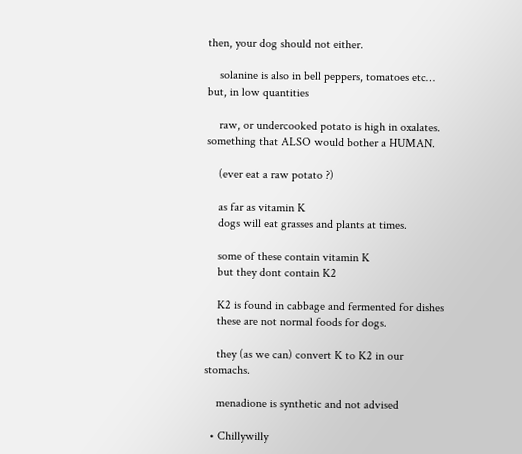then, your dog should not either.

    solanine is also in bell peppers, tomatoes etc… but, in low quantities

    raw, or undercooked potato is high in oxalates. something that ALSO would bother a HUMAN.

    (ever eat a raw potato ?)

    as far as vitamin K
    dogs will eat grasses and plants at times.

    some of these contain vitamin K
    but they dont contain K2

    K2 is found in cabbage and fermented for dishes
    these are not normal foods for dogs.

    they (as we can) convert K to K2 in our stomachs.

    menadione is synthetic and not advised

  • Chillywilly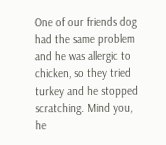One of our friends dog had the same problem and he was allergic to chicken, so they tried turkey and he stopped scratching. Mind you, he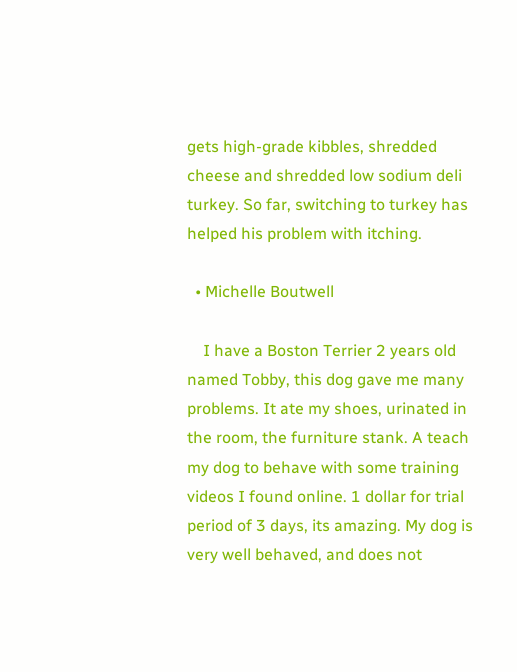gets high-grade kibbles, shredded cheese and shredded low sodium deli turkey. So far, switching to turkey has helped his problem with itching.

  • Michelle Boutwell

    I have a Boston Terrier 2 years old named Tobby, this dog gave me many problems. It ate my shoes, urinated in the room, the furniture stank. A teach my dog to behave with some training videos I found online. 1 dollar for trial period of 3 days, its amazing. My dog is very well behaved, and does not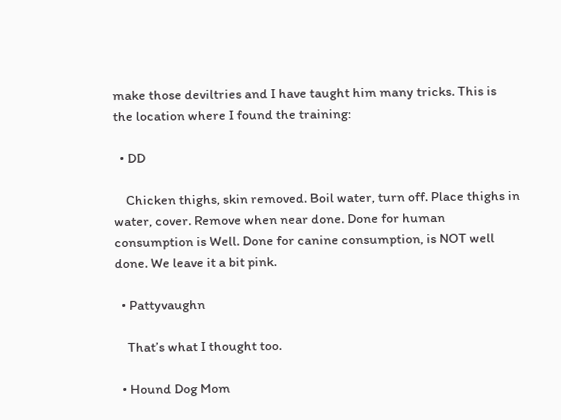make those deviltries and I have taught him many tricks. This is the location where I found the training:

  • DD

    Chicken thighs, skin removed. Boil water, turn off. Place thighs in water, cover. Remove when near done. Done for human consumption is Well. Done for canine consumption, is NOT well done. We leave it a bit pink.

  • Pattyvaughn

    That’s what I thought too.

  • Hound Dog Mom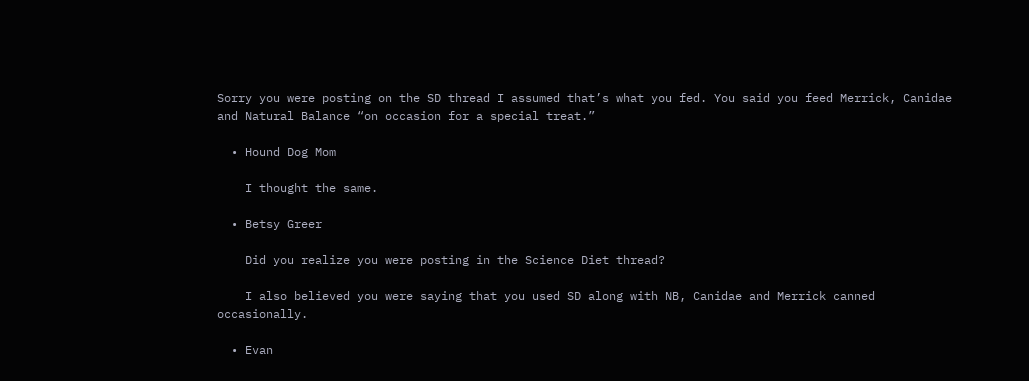Sorry you were posting on the SD thread I assumed that’s what you fed. You said you feed Merrick, Canidae and Natural Balance “on occasion for a special treat.”

  • Hound Dog Mom

    I thought the same.

  • Betsy Greer

    Did you realize you were posting in the Science Diet thread?

    I also believed you were saying that you used SD along with NB, Canidae and Merrick canned occasionally.

  • Evan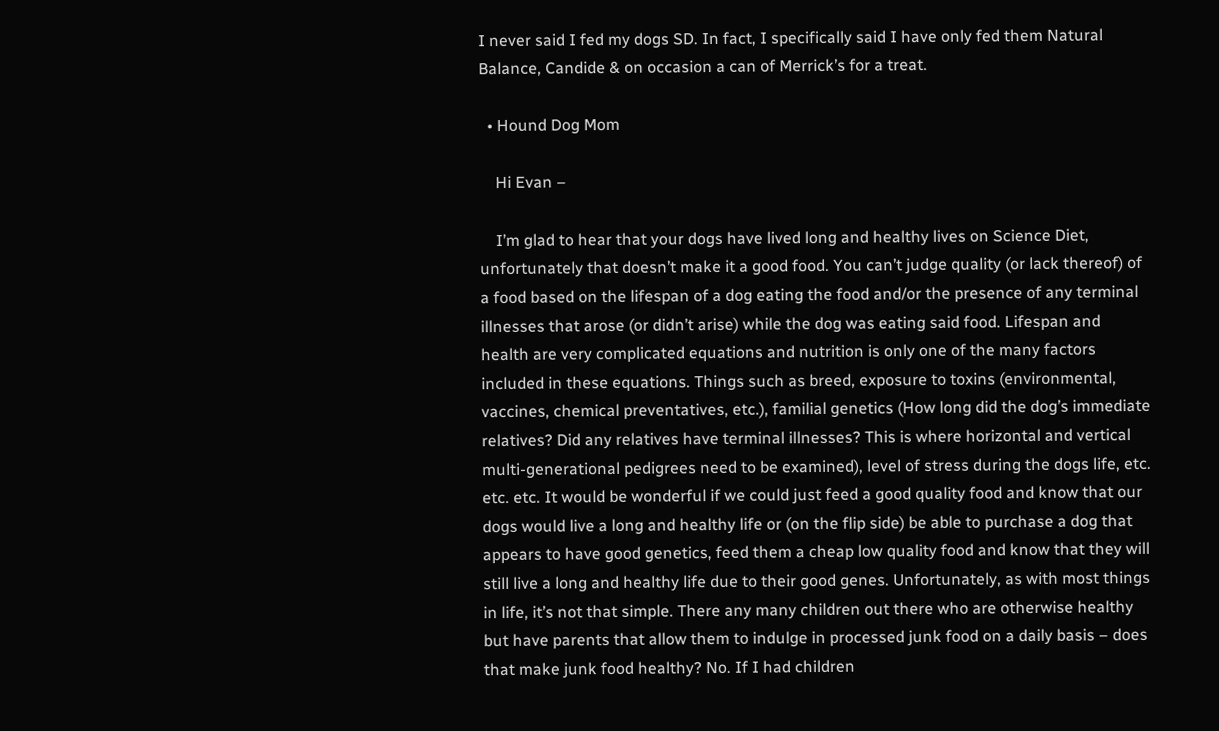I never said I fed my dogs SD. In fact, I specifically said I have only fed them Natural Balance, Candide & on occasion a can of Merrick’s for a treat.

  • Hound Dog Mom

    Hi Evan –

    I’m glad to hear that your dogs have lived long and healthy lives on Science Diet, unfortunately that doesn’t make it a good food. You can’t judge quality (or lack thereof) of a food based on the lifespan of a dog eating the food and/or the presence of any terminal illnesses that arose (or didn’t arise) while the dog was eating said food. Lifespan and health are very complicated equations and nutrition is only one of the many factors included in these equations. Things such as breed, exposure to toxins (environmental, vaccines, chemical preventatives, etc.), familial genetics (How long did the dog’s immediate relatives? Did any relatives have terminal illnesses? This is where horizontal and vertical multi-generational pedigrees need to be examined), level of stress during the dogs life, etc. etc. etc. It would be wonderful if we could just feed a good quality food and know that our dogs would live a long and healthy life or (on the flip side) be able to purchase a dog that appears to have good genetics, feed them a cheap low quality food and know that they will still live a long and healthy life due to their good genes. Unfortunately, as with most things in life, it’s not that simple. There any many children out there who are otherwise healthy but have parents that allow them to indulge in processed junk food on a daily basis – does that make junk food healthy? No. If I had children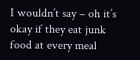I wouldn’t say – oh it’s okay if they eat junk food at every meal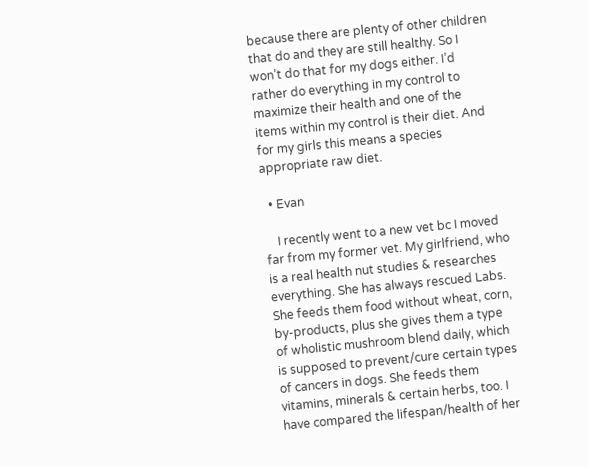because there are plenty of other children that do and they are still healthy. So I won’t do that for my dogs either. I’d rather do everything in my control to maximize their health and one of the items within my control is their diet. And for my girls this means a species appropriate raw diet.

  • Evan

    I recently went to a new vet bc I moved far from my former vet. My girlfriend, who is a real health nut studies & researches everything. She has always rescued Labs. She feeds them food without wheat, corn, by-products, plus she gives them a type of wholistic mushroom blend daily, which is supposed to prevent/cure certain types of cancers in dogs. She feeds them vitamins, minerals & certain herbs, too. I have compared the lifespan/health of her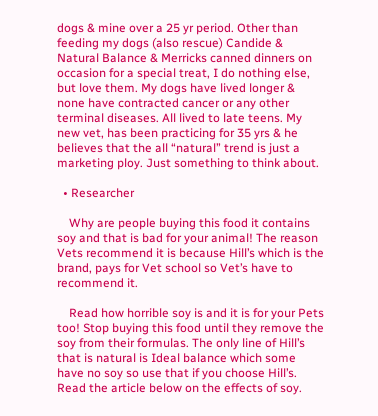dogs & mine over a 25 yr period. Other than feeding my dogs (also rescue) Candide & Natural Balance & Merricks canned dinners on occasion for a special treat, I do nothing else, but love them. My dogs have lived longer & none have contracted cancer or any other terminal diseases. All lived to late teens. My new vet, has been practicing for 35 yrs & he believes that the all “natural” trend is just a marketing ploy. Just something to think about.

  • Researcher

    Why are people buying this food it contains soy and that is bad for your animal! The reason Vets recommend it is because Hill’s which is the brand, pays for Vet school so Vet’s have to recommend it.

    Read how horrible soy is and it is for your Pets too! Stop buying this food until they remove the soy from their formulas. The only line of Hill’s that is natural is Ideal balance which some have no soy so use that if you choose Hill’s. Read the article below on the effects of soy.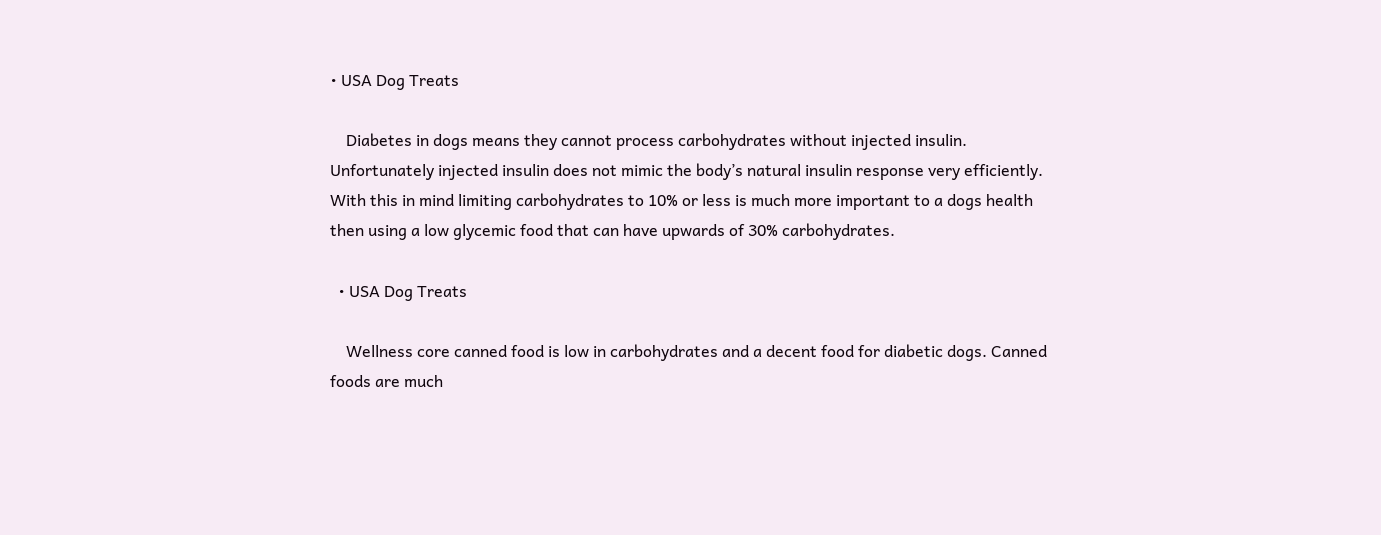• USA Dog Treats

    Diabetes in dogs means they cannot process carbohydrates without injected insulin. Unfortunately injected insulin does not mimic the body’s natural insulin response very efficiently. With this in mind limiting carbohydrates to 10% or less is much more important to a dogs health then using a low glycemic food that can have upwards of 30% carbohydrates.

  • USA Dog Treats

    Wellness core canned food is low in carbohydrates and a decent food for diabetic dogs. Canned foods are much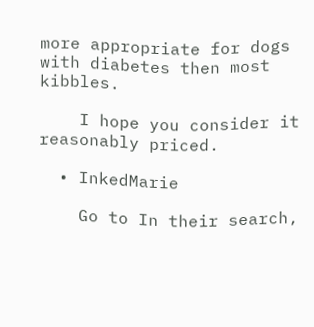more appropriate for dogs with diabetes then most kibbles.

    I hope you consider it reasonably priced.

  • InkedMarie

    Go to In their search,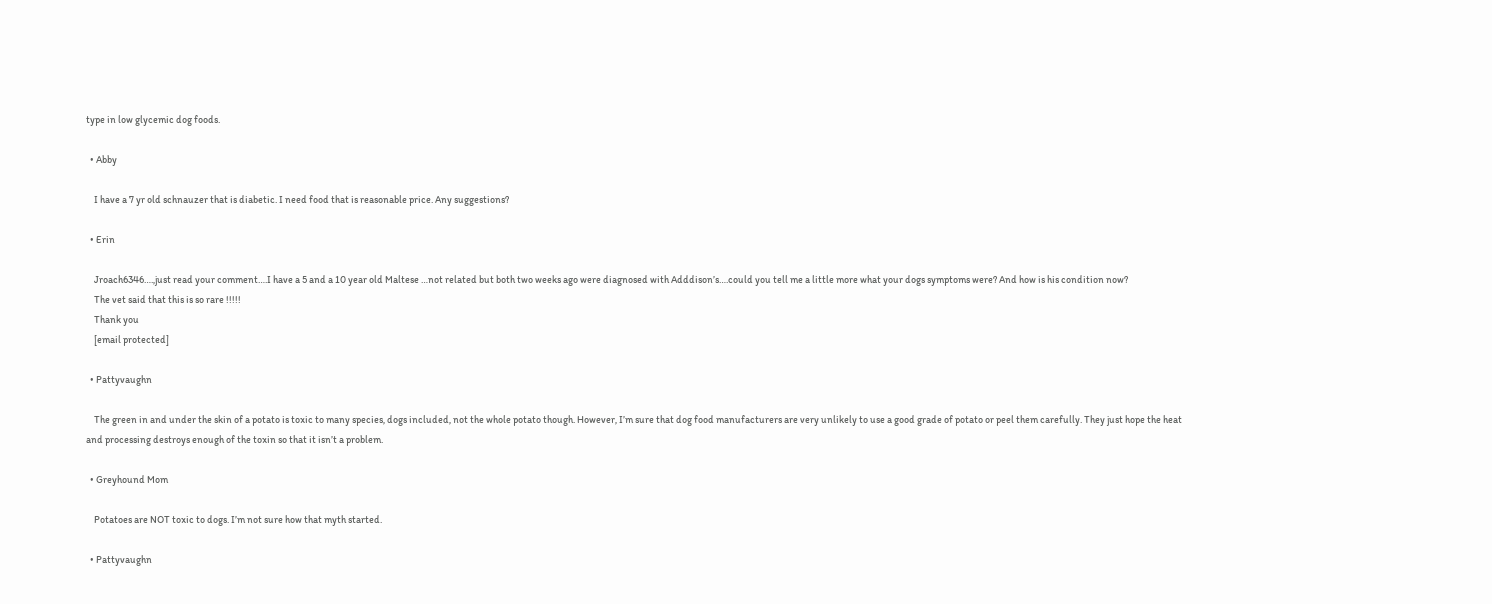type in low glycemic dog foods.

  • Abby

    I have a 7 yr old schnauzer that is diabetic. I need food that is reasonable price. Any suggestions?

  • Erin

    Jroach6346….,just read your comment….I have a 5 and a 10 year old Maltese …not related but both two weeks ago were diagnosed with Adddison’s….could you tell me a little more what your dogs symptoms were? And how is his condition now?
    The vet said that this is so rare !!!!!
    Thank you
    [email protected]

  • Pattyvaughn

    The green in and under the skin of a potato is toxic to many species, dogs included, not the whole potato though. However, I’m sure that dog food manufacturers are very unlikely to use a good grade of potato or peel them carefully. They just hope the heat and processing destroys enough of the toxin so that it isn’t a problem.

  • Greyhound Mom

    Potatoes are NOT toxic to dogs. I’m not sure how that myth started.

  • Pattyvaughn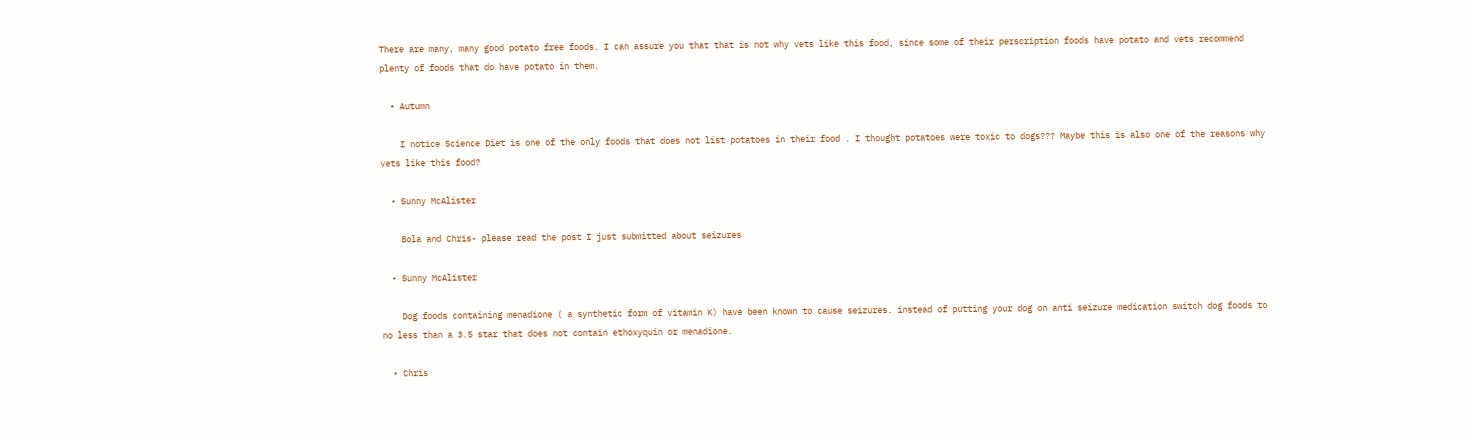There are many, many good potato free foods. I can assure you that that is not why vets like this food, since some of their perscription foods have potato and vets recommend plenty of foods that do have potato in them.

  • Autumn

    I notice Science Diet is one of the only foods that does not list potatoes in their food . I thought potatoes were toxic to dogs??? Maybe this is also one of the reasons why vets like this food?

  • Sunny McAlister

    Bola and Chris- please read the post I just submitted about seizures

  • Sunny McAlister

    Dog foods containing menadione ( a synthetic form of vitamin K) have been known to cause seizures. instead of putting your dog on anti seizure medication switch dog foods to no less than a 3.5 star that does not contain ethoxyquin or menadione.

  • Chris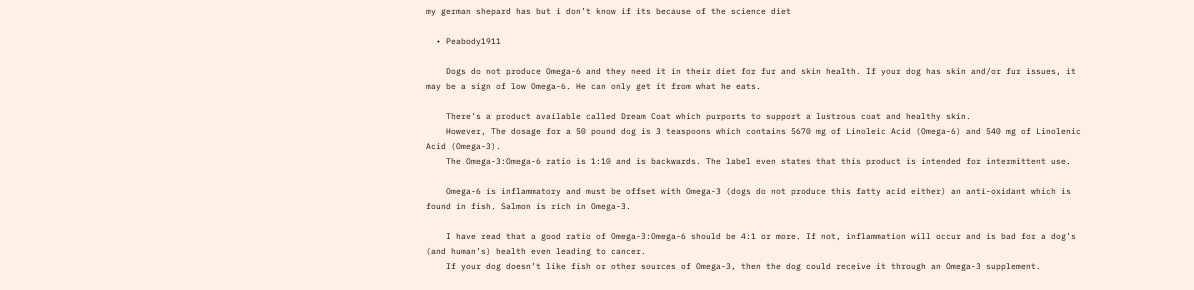my german shepard has but i don’t know if its because of the science diet

  • Peabody1911

    Dogs do not produce Omega-6 and they need it in their diet for fur and skin health. If your dog has skin and/or fur issues, it may be a sign of low Omega-6. He can only get it from what he eats.

    There’s a product available called Dream Coat which purports to support a lustrous coat and healthy skin.
    However, The dosage for a 50 pound dog is 3 teaspoons which contains 5670 mg of Linoleic Acid (Omega-6) and 540 mg of Linolenic Acid (Omega-3).
    The Omega-3:Omega-6 ratio is 1:10 and is backwards. The label even states that this product is intended for intermittent use.

    Omega-6 is inflammatory and must be offset with Omega-3 (dogs do not produce this fatty acid either) an anti-oxidant which is found in fish. Salmon is rich in Omega-3.

    I have read that a good ratio of Omega-3:Omega-6 should be 4:1 or more. If not, inflammation will occur and is bad for a dog’s (and human’s) health even leading to cancer.
    If your dog doesn’t like fish or other sources of Omega-3, then the dog could receive it through an Omega-3 supplement.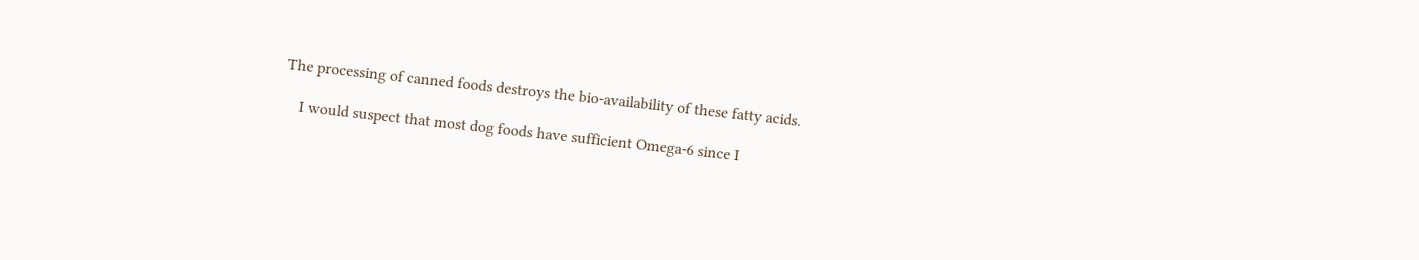The processing of canned foods destroys the bio-availability of these fatty acids.

    I would suspect that most dog foods have sufficient Omega-6 since I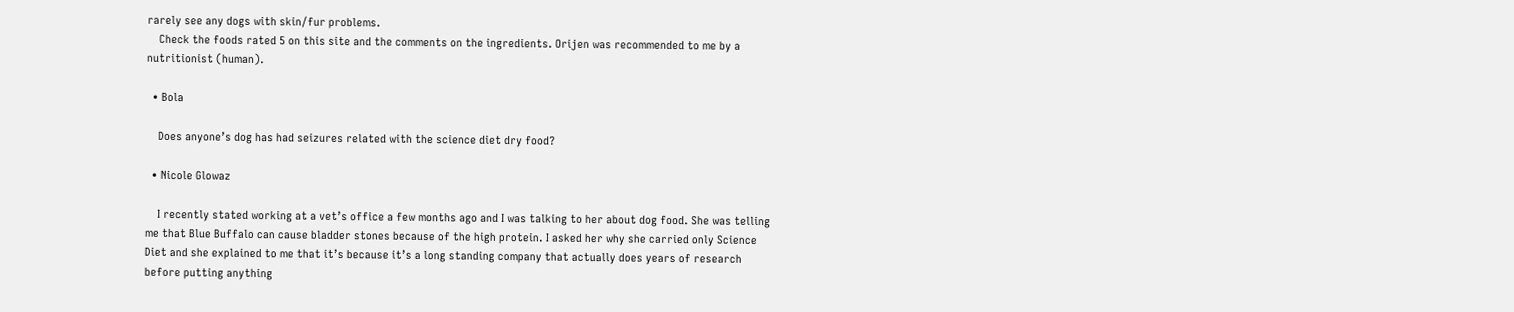rarely see any dogs with skin/fur problems.
    Check the foods rated 5 on this site and the comments on the ingredients. Orijen was recommended to me by a nutritionist (human).

  • Bola

    Does anyone’s dog has had seizures related with the science diet dry food?

  • Nicole Glowaz

    I recently stated working at a vet’s office a few months ago and I was talking to her about dog food. She was telling me that Blue Buffalo can cause bladder stones because of the high protein. I asked her why she carried only Science Diet and she explained to me that it’s because it’s a long standing company that actually does years of research before putting anything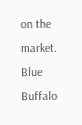on the market. Blue Buffalo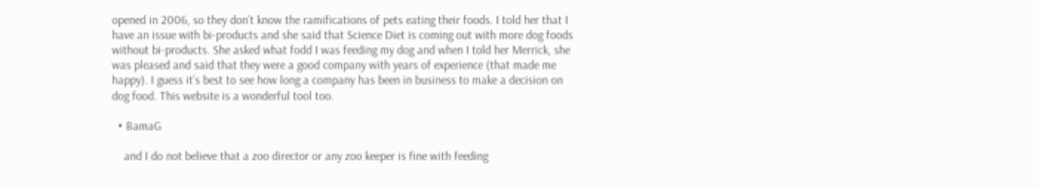opened in 2006, so they don’t know the ramifications of pets eating their foods. I told her that I have an issue with bi-products and she said that Science Diet is coming out with more dog foods without bi-products. She asked what fodd I was feeding my dog and when I told her Merrick, she was pleased and said that they were a good company with years of experience (that made me happy). I guess it’s best to see how long a company has been in business to make a decision on dog food. This website is a wonderful tool too.

  • BamaG

    and I do not believe that a zoo director or any zoo keeper is fine with feeding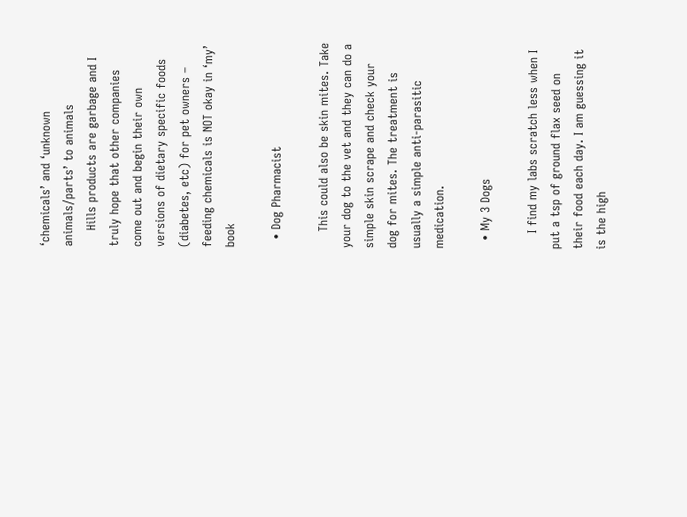‘chemicals’ and ‘unknown animals/parts’ to animals
    Hills products are garbage and I truly hope that other companies come out and begin their own versions of dietary specific foods (diabetes, etc) for pet owners – feeding chemicals is NOT okay in ‘my’ book

  • Dog Pharmacist

    This could also be skin mites. Take your dog to the vet and they can do a simple skin scrape and check your dog for mites. The treatment is usually a simple anti-parasitic medication.

  • My 3 Dogs

    I find my labs scratch less when I put a tsp of ground flax seed on their food each day. I am guessing it is the high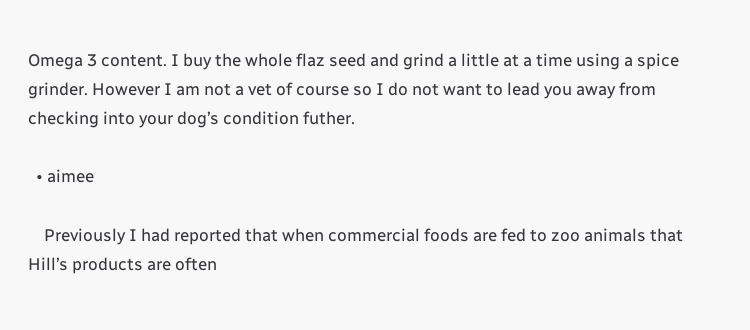Omega 3 content. I buy the whole flaz seed and grind a little at a time using a spice grinder. However I am not a vet of course so I do not want to lead you away from checking into your dog’s condition futher.

  • aimee

    Previously I had reported that when commercial foods are fed to zoo animals that Hill’s products are often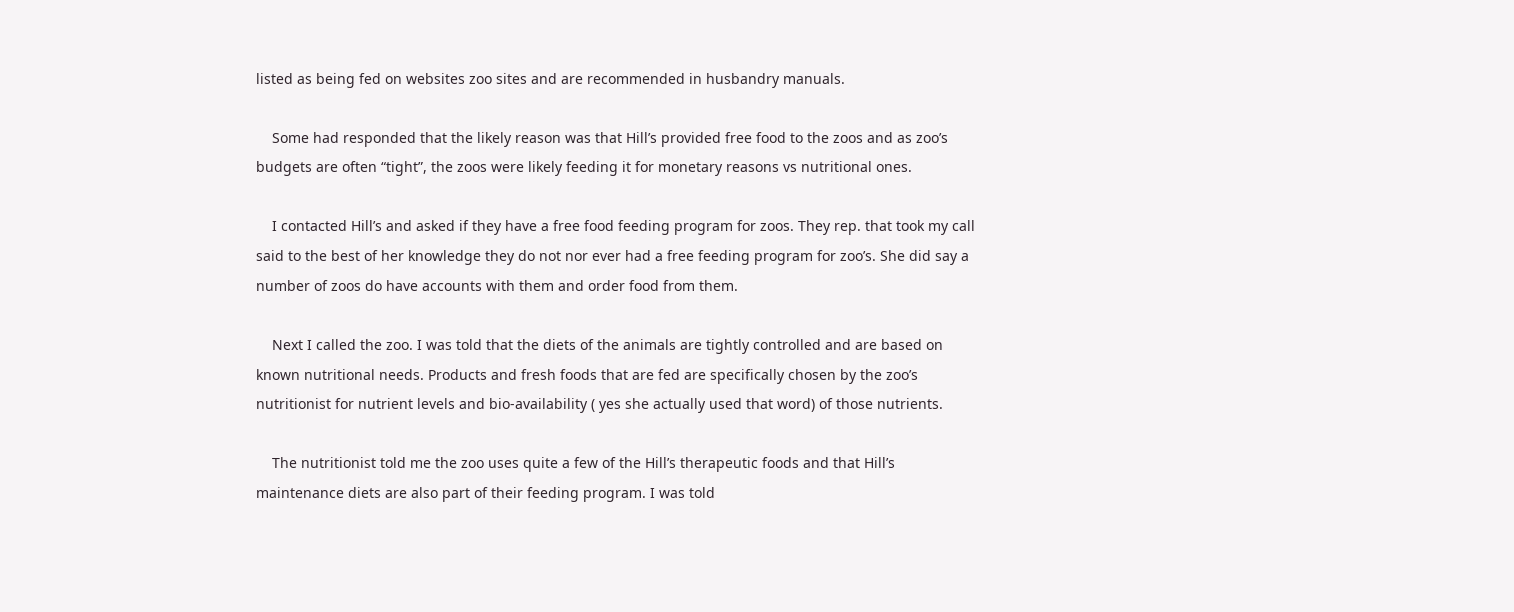listed as being fed on websites zoo sites and are recommended in husbandry manuals.

    Some had responded that the likely reason was that Hill’s provided free food to the zoos and as zoo’s budgets are often “tight”, the zoos were likely feeding it for monetary reasons vs nutritional ones.

    I contacted Hill’s and asked if they have a free food feeding program for zoos. They rep. that took my call said to the best of her knowledge they do not nor ever had a free feeding program for zoo’s. She did say a number of zoos do have accounts with them and order food from them.

    Next I called the zoo. I was told that the diets of the animals are tightly controlled and are based on known nutritional needs. Products and fresh foods that are fed are specifically chosen by the zoo’s nutritionist for nutrient levels and bio-availability ( yes she actually used that word) of those nutrients.

    The nutritionist told me the zoo uses quite a few of the Hill’s therapeutic foods and that Hill’s maintenance diets are also part of their feeding program. I was told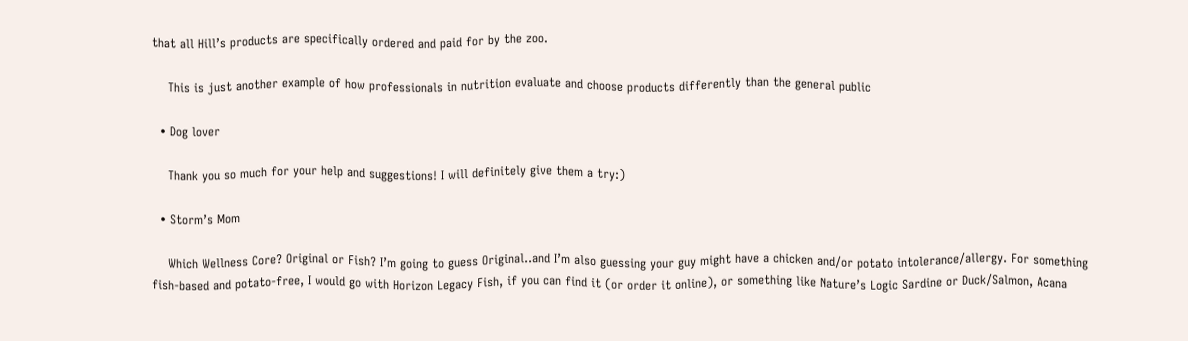that all Hill’s products are specifically ordered and paid for by the zoo.

    This is just another example of how professionals in nutrition evaluate and choose products differently than the general public

  • Dog lover

    Thank you so much for your help and suggestions! I will definitely give them a try:)

  • Storm’s Mom

    Which Wellness Core? Original or Fish? I’m going to guess Original..and I’m also guessing your guy might have a chicken and/or potato intolerance/allergy. For something fish-based and potato-free, I would go with Horizon Legacy Fish, if you can find it (or order it online), or something like Nature’s Logic Sardine or Duck/Salmon, Acana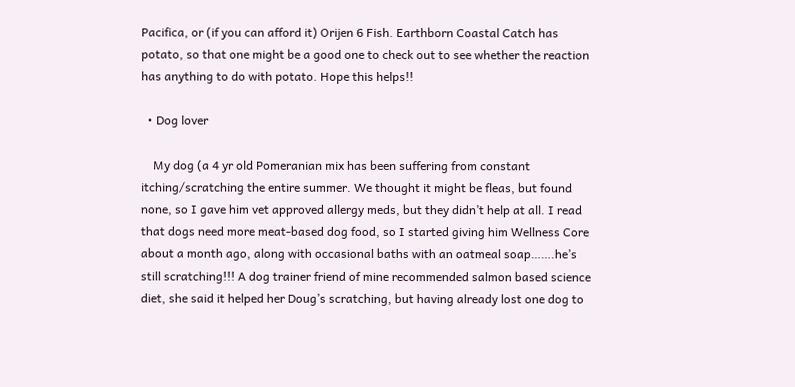Pacifica, or (if you can afford it) Orijen 6 Fish. Earthborn Coastal Catch has potato, so that one might be a good one to check out to see whether the reaction has anything to do with potato. Hope this helps!!

  • Dog lover

    My dog (a 4 yr old Pomeranian mix has been suffering from constant itching/scratching the entire summer. We thought it might be fleas, but found none, so I gave him vet approved allergy meds, but they didn’t help at all. I read that dogs need more meat-based dog food, so I started giving him Wellness Core about a month ago, along with occasional baths with an oatmeal soap…….he’s still scratching!!! A dog trainer friend of mine recommended salmon based science diet, she said it helped her Doug’s scratching, but having already lost one dog to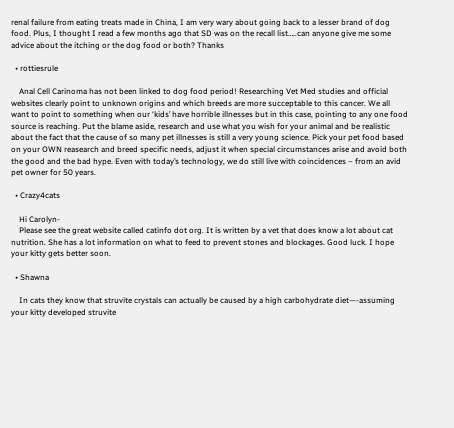renal failure from eating treats made in China, I am very wary about going back to a lesser brand of dog food. Plus, I thought I read a few months ago that SD was on the recall list…..can anyone give me some advice about the itching or the dog food or both? Thanks

  • rottiesrule

    Anal Cell Carinoma has not been linked to dog food period! Researching Vet Med studies and official websites clearly point to unknown origins and which breeds are more succeptable to this cancer. We all want to point to something when our ‘kids’ have horrible illnesses but in this case, pointing to any one food source is reaching. Put the blame aside, research and use what you wish for your animal and be realistic about the fact that the cause of so many pet illnesses is still a very young science. Pick your pet food based on your OWN reasearch and breed specific needs, adjust it when special circumstances arise and avoid both the good and the bad hype. Even with today’s technology, we do still live with coincidences – from an avid pet owner for 50 years.

  • Crazy4cats

    Hi Carolyn-
    Please see the great website called catinfo dot org. It is written by a vet that does know a lot about cat nutrition. She has a lot information on what to feed to prevent stones and blockages. Good luck. I hope your kitty gets better soon.

  • Shawna

    In cats they know that struvite crystals can actually be caused by a high carbohydrate diet—-assuming your kitty developed struvite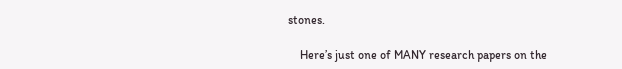stones.

    Here’s just one of MANY research papers on the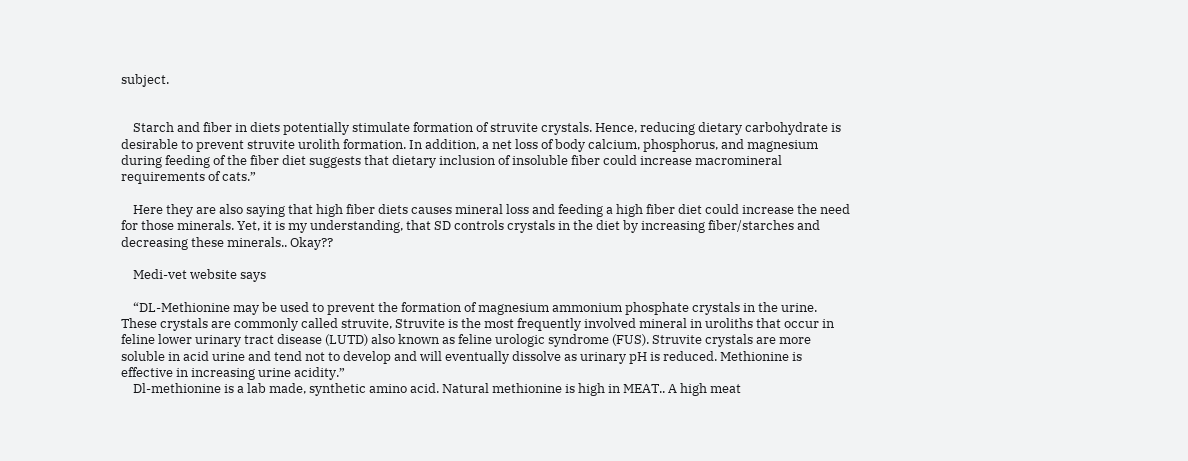subject.


    Starch and fiber in diets potentially stimulate formation of struvite crystals. Hence, reducing dietary carbohydrate is desirable to prevent struvite urolith formation. In addition, a net loss of body calcium, phosphorus, and magnesium during feeding of the fiber diet suggests that dietary inclusion of insoluble fiber could increase macromineral requirements of cats.”

    Here they are also saying that high fiber diets causes mineral loss and feeding a high fiber diet could increase the need for those minerals. Yet, it is my understanding, that SD controls crystals in the diet by increasing fiber/starches and decreasing these minerals.. Okay??

    Medi-vet website says

    “DL-Methionine may be used to prevent the formation of magnesium ammonium phosphate crystals in the urine. These crystals are commonly called struvite, Struvite is the most frequently involved mineral in uroliths that occur in feline lower urinary tract disease (LUTD) also known as feline urologic syndrome (FUS). Struvite crystals are more soluble in acid urine and tend not to develop and will eventually dissolve as urinary pH is reduced. Methionine is effective in increasing urine acidity.”
    Dl-methionine is a lab made, synthetic amino acid. Natural methionine is high in MEAT.. A high meat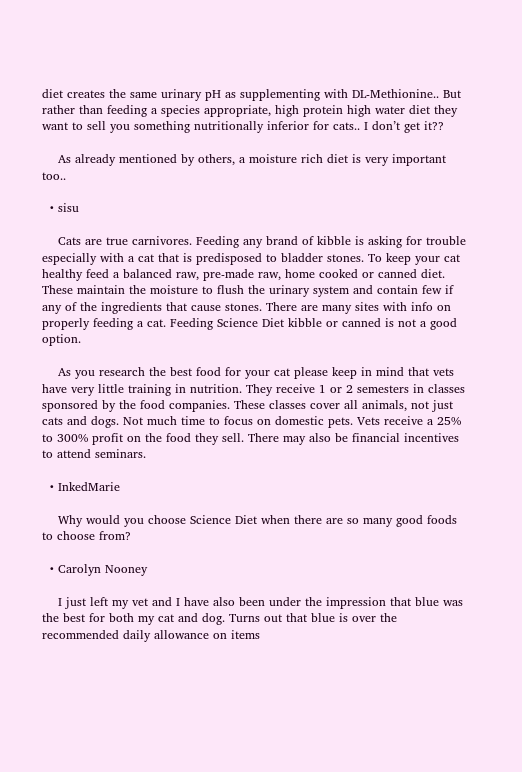diet creates the same urinary pH as supplementing with DL-Methionine.. But rather than feeding a species appropriate, high protein high water diet they want to sell you something nutritionally inferior for cats.. I don’t get it??

    As already mentioned by others, a moisture rich diet is very important too..

  • sisu

    Cats are true carnivores. Feeding any brand of kibble is asking for trouble especially with a cat that is predisposed to bladder stones. To keep your cat healthy feed a balanced raw, pre-made raw, home cooked or canned diet. These maintain the moisture to flush the urinary system and contain few if any of the ingredients that cause stones. There are many sites with info on properly feeding a cat. Feeding Science Diet kibble or canned is not a good option.

    As you research the best food for your cat please keep in mind that vets have very little training in nutrition. They receive 1 or 2 semesters in classes sponsored by the food companies. These classes cover all animals, not just cats and dogs. Not much time to focus on domestic pets. Vets receive a 25% to 300% profit on the food they sell. There may also be financial incentives to attend seminars.

  • InkedMarie

    Why would you choose Science Diet when there are so many good foods to choose from?

  • Carolyn Nooney

    I just left my vet and I have also been under the impression that blue was the best for both my cat and dog. Turns out that blue is over the recommended daily allowance on items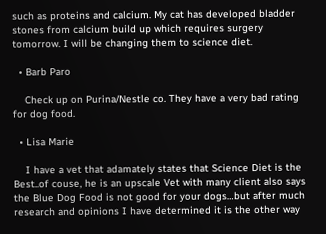such as proteins and calcium. My cat has developed bladder stones from calcium build up which requires surgery tomorrow. I will be changing them to science diet.

  • Barb Paro

    Check up on Purina/Nestle co. They have a very bad rating for dog food.

  • Lisa Marie

    I have a vet that adamately states that Science Diet is the Best..of couse, he is an upscale Vet with many client also says the Blue Dog Food is not good for your dogs…but after much research and opinions I have determined it is the other way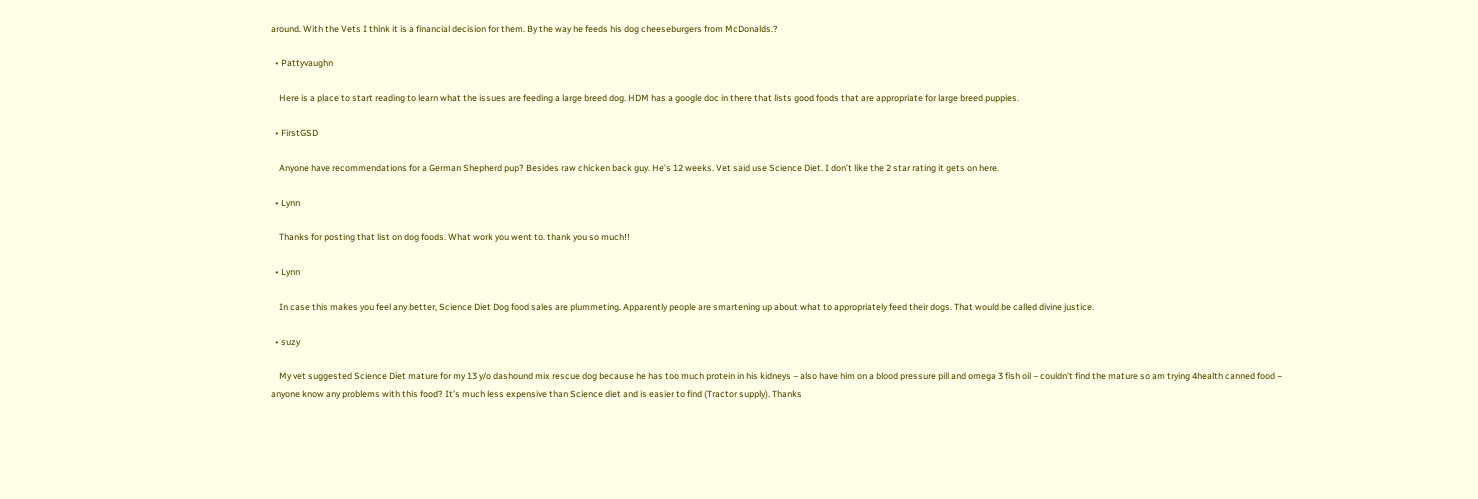around. With the Vets I think it is a financial decision for them. By the way he feeds his dog cheeseburgers from McDonalds.?

  • Pattyvaughn

    Here is a place to start reading to learn what the issues are feeding a large breed dog. HDM has a google doc in there that lists good foods that are appropriate for large breed puppies.

  • FirstGSD

    Anyone have recommendations for a German Shepherd pup? Besides raw chicken back guy. He’s 12 weeks. Vet said use Science Diet. I don’t like the 2 star rating it gets on here.

  • Lynn

    Thanks for posting that list on dog foods. What work you went to. thank you so much!!

  • Lynn

    In case this makes you feel any better, Science Diet Dog food sales are plummeting. Apparently people are smartening up about what to appropriately feed their dogs. That would be called divine justice.

  • suzy

    My vet suggested Science Diet mature for my 13 y/o dashound mix rescue dog because he has too much protein in his kidneys – also have him on a blood pressure pill and omega 3 fish oil – couldn’t find the mature so am trying 4health canned food – anyone know any problems with this food? It’s much less expensive than Science diet and is easier to find (Tractor supply). Thanks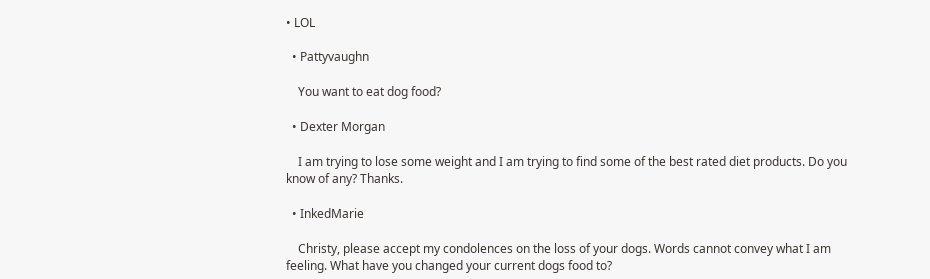• LOL

  • Pattyvaughn

    You want to eat dog food?

  • Dexter Morgan

    I am trying to lose some weight and I am trying to find some of the best rated diet products. Do you know of any? Thanks.

  • InkedMarie

    Christy, please accept my condolences on the loss of your dogs. Words cannot convey what I am feeling. What have you changed your current dogs food to?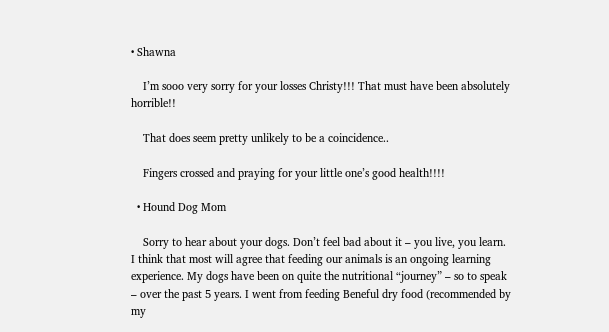• Shawna

    I’m sooo very sorry for your losses Christy!!! That must have been absolutely horrible!!

    That does seem pretty unlikely to be a coincidence..

    Fingers crossed and praying for your little one’s good health!!!!

  • Hound Dog Mom

    Sorry to hear about your dogs. Don’t feel bad about it – you live, you learn. I think that most will agree that feeding our animals is an ongoing learning experience. My dogs have been on quite the nutritional “journey” – so to speak – over the past 5 years. I went from feeding Beneful dry food (recommended by my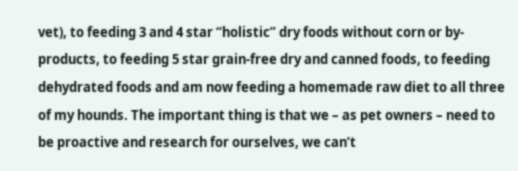vet), to feeding 3 and 4 star “holistic” dry foods without corn or by-products, to feeding 5 star grain-free dry and canned foods, to feeding dehydrated foods and am now feeding a homemade raw diet to all three of my hounds. The important thing is that we – as pet owners – need to be proactive and research for ourselves, we can’t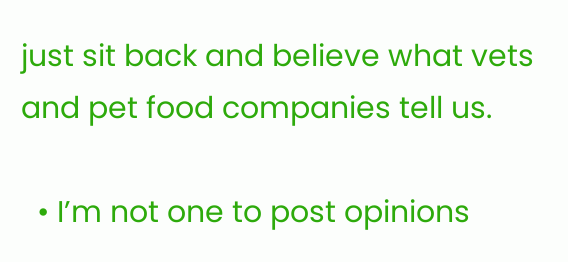just sit back and believe what vets and pet food companies tell us.

  • I’m not one to post opinions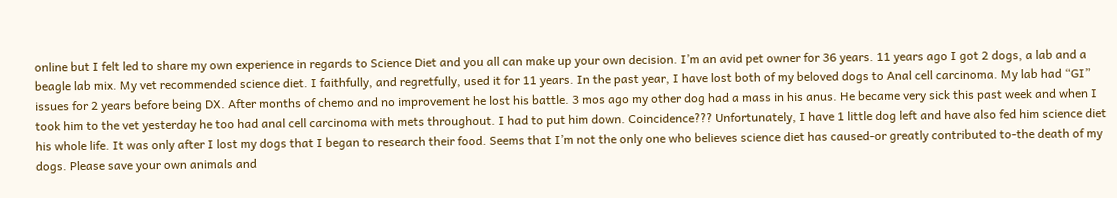online but I felt led to share my own experience in regards to Science Diet and you all can make up your own decision. I’m an avid pet owner for 36 years. 11 years ago I got 2 dogs, a lab and a beagle lab mix. My vet recommended science diet. I faithfully, and regretfully, used it for 11 years. In the past year, I have lost both of my beloved dogs to Anal cell carcinoma. My lab had “GI” issues for 2 years before being DX. After months of chemo and no improvement he lost his battle. 3 mos ago my other dog had a mass in his anus. He became very sick this past week and when I took him to the vet yesterday he too had anal cell carcinoma with mets throughout. I had to put him down. Coincidence??? Unfortunately, I have 1 little dog left and have also fed him science diet his whole life. It was only after I lost my dogs that I began to research their food. Seems that I’m not the only one who believes science diet has caused-or greatly contributed to-the death of my dogs. Please save your own animals and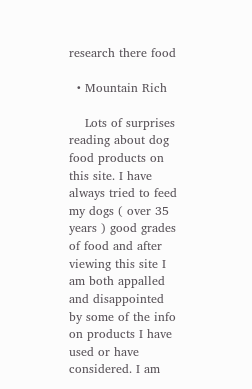research there food

  • Mountain Rich

    Lots of surprises reading about dog food products on this site. I have always tried to feed my dogs ( over 35 years ) good grades of food and after viewing this site I am both appalled and disappointed by some of the info on products I have used or have considered. I am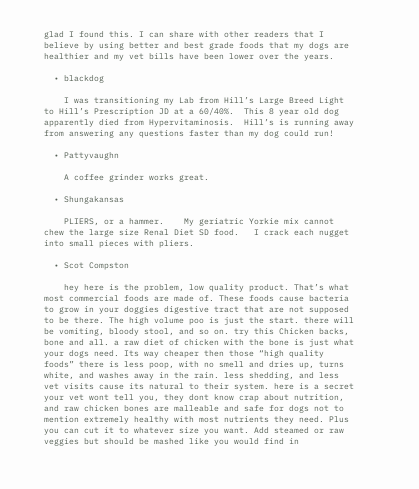glad I found this. I can share with other readers that I believe by using better and best grade foods that my dogs are healthier and my vet bills have been lower over the years.

  • blackdog

    I was transitioning my Lab from Hill’s Large Breed Light to Hill’s Prescription JD at a 60/40%.  This 8 year old dog apparently died from Hypervitaminosis.  Hill’s is running away from answering any questions faster than my dog could run!

  • Pattyvaughn

    A coffee grinder works great.

  • Shungakansas

    PLIERS, or a hammer.    My geriatric Yorkie mix cannot chew the large size Renal Diet SD food.   I crack each nugget into small pieces with pliers.

  • Scot Compston

    hey here is the problem, low quality product. That’s what most commercial foods are made of. These foods cause bacteria to grow in your doggies digestive tract that are not supposed to be there. The high volume poo is just the start. there will be vomiting, bloody stool, and so on. try this Chicken backs, bone and all. a raw diet of chicken with the bone is just what your dogs need. Its way cheaper then those “high quality foods” there is less poop, with no smell and dries up, turns white, and washes away in the rain. less shedding, and less vet visits cause its natural to their system. here is a secret your vet wont tell you, they dont know crap about nutrition, and raw chicken bones are malleable and safe for dogs not to mention extremely healthy with most nutrients they need. Plus you can cut it to whatever size you want. Add steamed or raw veggies but should be mashed like you would find in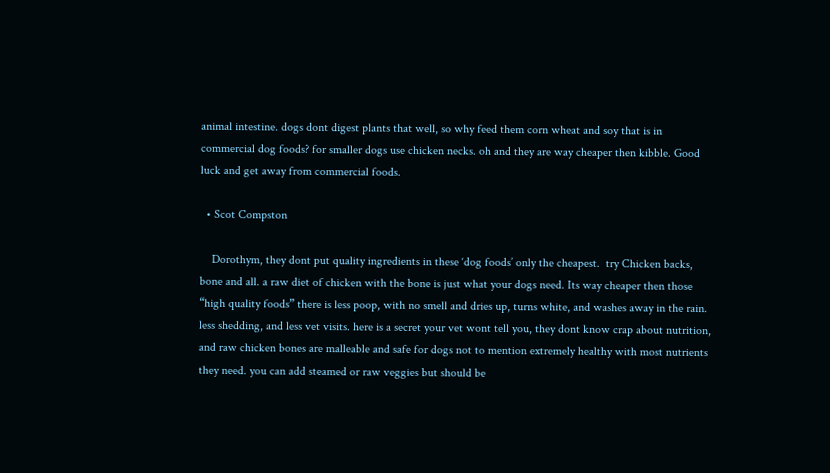animal intestine. dogs dont digest plants that well, so why feed them corn wheat and soy that is in commercial dog foods? for smaller dogs use chicken necks. oh and they are way cheaper then kibble. Good luck and get away from commercial foods.

  • Scot Compston

    Dorothym, they dont put quality ingredients in these ‘dog foods’ only the cheapest.  try Chicken backs, bone and all. a raw diet of chicken with the bone is just what your dogs need. Its way cheaper then those “high quality foods” there is less poop, with no smell and dries up, turns white, and washes away in the rain. less shedding, and less vet visits. here is a secret your vet wont tell you, they dont know crap about nutrition, and raw chicken bones are malleable and safe for dogs not to mention extremely healthy with most nutrients they need. you can add steamed or raw veggies but should be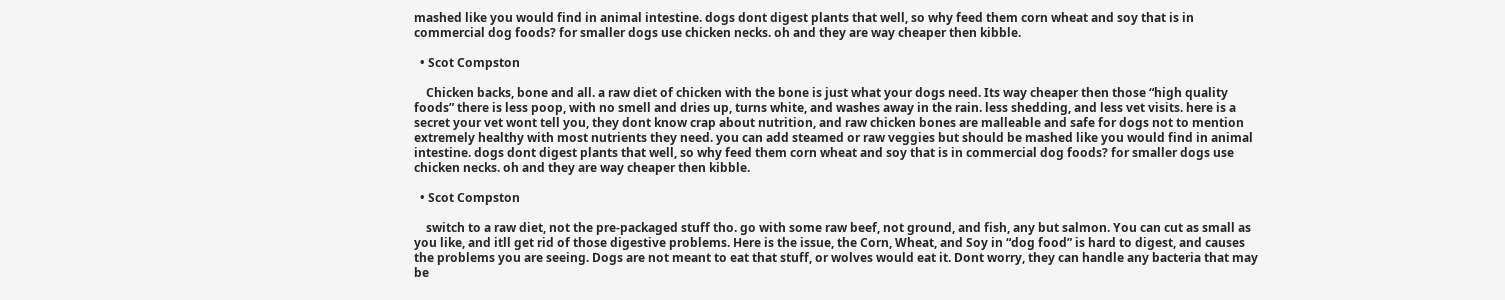mashed like you would find in animal intestine. dogs dont digest plants that well, so why feed them corn wheat and soy that is in commercial dog foods? for smaller dogs use chicken necks. oh and they are way cheaper then kibble.

  • Scot Compston

    Chicken backs, bone and all. a raw diet of chicken with the bone is just what your dogs need. Its way cheaper then those “high quality foods” there is less poop, with no smell and dries up, turns white, and washes away in the rain. less shedding, and less vet visits. here is a secret your vet wont tell you, they dont know crap about nutrition, and raw chicken bones are malleable and safe for dogs not to mention extremely healthy with most nutrients they need. you can add steamed or raw veggies but should be mashed like you would find in animal intestine. dogs dont digest plants that well, so why feed them corn wheat and soy that is in commercial dog foods? for smaller dogs use chicken necks. oh and they are way cheaper then kibble.

  • Scot Compston

    switch to a raw diet, not the pre-packaged stuff tho. go with some raw beef, not ground, and fish, any but salmon. You can cut as small as you like, and itll get rid of those digestive problems. Here is the issue, the Corn, Wheat, and Soy in “dog food” is hard to digest, and causes the problems you are seeing. Dogs are not meant to eat that stuff, or wolves would eat it. Dont worry, they can handle any bacteria that may be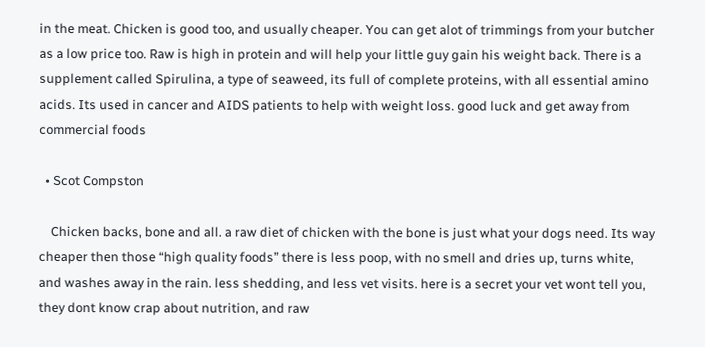in the meat. Chicken is good too, and usually cheaper. You can get alot of trimmings from your butcher as a low price too. Raw is high in protein and will help your little guy gain his weight back. There is a supplement called Spirulina, a type of seaweed, its full of complete proteins, with all essential amino acids. Its used in cancer and AIDS patients to help with weight loss. good luck and get away from commercial foods

  • Scot Compston

    Chicken backs, bone and all. a raw diet of chicken with the bone is just what your dogs need. Its way cheaper then those “high quality foods” there is less poop, with no smell and dries up, turns white, and washes away in the rain. less shedding, and less vet visits. here is a secret your vet wont tell you, they dont know crap about nutrition, and raw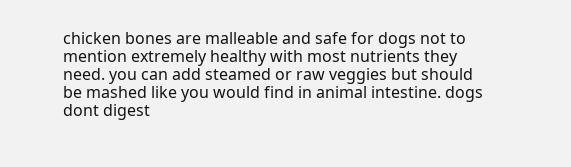chicken bones are malleable and safe for dogs not to mention extremely healthy with most nutrients they need. you can add steamed or raw veggies but should be mashed like you would find in animal intestine. dogs dont digest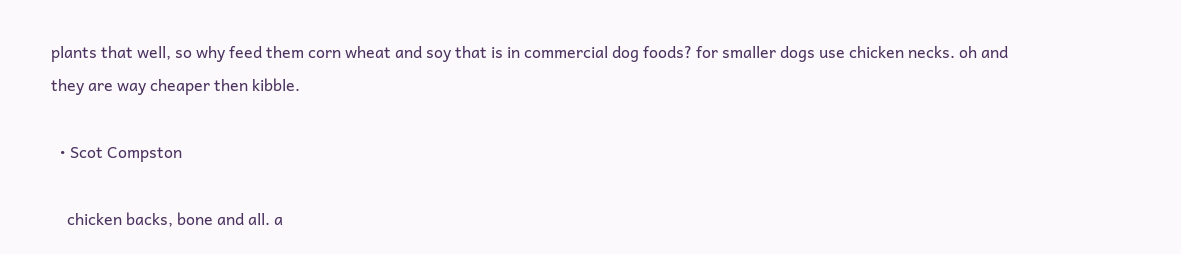plants that well, so why feed them corn wheat and soy that is in commercial dog foods? for smaller dogs use chicken necks. oh and they are way cheaper then kibble.

  • Scot Compston

    chicken backs, bone and all. a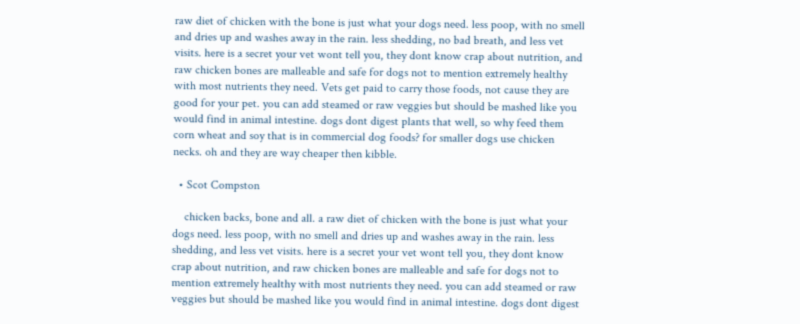raw diet of chicken with the bone is just what your dogs need. less poop, with no smell and dries up and washes away in the rain. less shedding, no bad breath, and less vet visits. here is a secret your vet wont tell you, they dont know crap about nutrition, and raw chicken bones are malleable and safe for dogs not to mention extremely healthy with most nutrients they need. Vets get paid to carry those foods, not cause they are good for your pet. you can add steamed or raw veggies but should be mashed like you would find in animal intestine. dogs dont digest plants that well, so why feed them corn wheat and soy that is in commercial dog foods? for smaller dogs use chicken necks. oh and they are way cheaper then kibble.

  • Scot Compston

    chicken backs, bone and all. a raw diet of chicken with the bone is just what your dogs need. less poop, with no smell and dries up and washes away in the rain. less shedding, and less vet visits. here is a secret your vet wont tell you, they dont know crap about nutrition, and raw chicken bones are malleable and safe for dogs not to mention extremely healthy with most nutrients they need. you can add steamed or raw veggies but should be mashed like you would find in animal intestine. dogs dont digest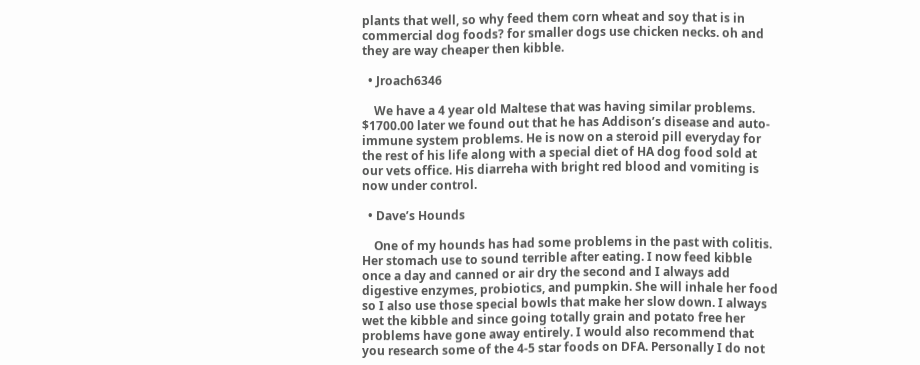plants that well, so why feed them corn wheat and soy that is in commercial dog foods? for smaller dogs use chicken necks. oh and they are way cheaper then kibble.

  • Jroach6346

    We have a 4 year old Maltese that was having similar problems. $1700.00 later we found out that he has Addison’s disease and auto-immune system problems. He is now on a steroid pill everyday for the rest of his life along with a special diet of HA dog food sold at our vets office. His diarreha with bright red blood and vomiting is now under control.

  • Dave’s Hounds

    One of my hounds has had some problems in the past with colitis. Her stomach use to sound terrible after eating. I now feed kibble once a day and canned or air dry the second and I always add digestive enzymes, probiotics, and pumpkin. She will inhale her food so I also use those special bowls that make her slow down. I always wet the kibble and since going totally grain and potato free her problems have gone away entirely. I would also recommend that you research some of the 4-5 star foods on DFA. Personally I do not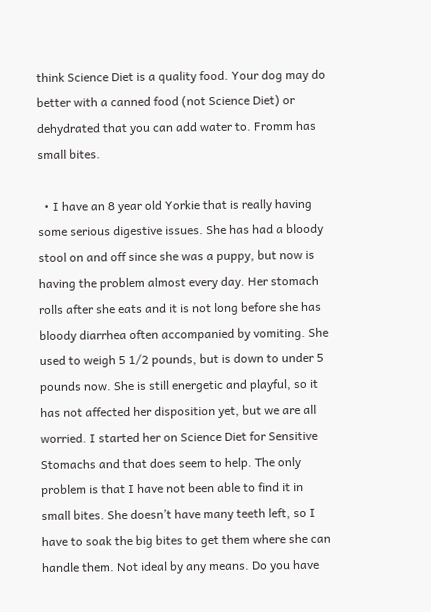think Science Diet is a quality food. Your dog may do better with a canned food (not Science Diet) or dehydrated that you can add water to. Fromm has small bites.

  • I have an 8 year old Yorkie that is really having some serious digestive issues. She has had a bloody stool on and off since she was a puppy, but now is having the problem almost every day. Her stomach rolls after she eats and it is not long before she has bloody diarrhea often accompanied by vomiting. She used to weigh 5 1/2 pounds, but is down to under 5 pounds now. She is still energetic and playful, so it has not affected her disposition yet, but we are all worried. I started her on Science Diet for Sensitive Stomachs and that does seem to help. The only problem is that I have not been able to find it in small bites. She doesn’t have many teeth left, so I have to soak the big bites to get them where she can handle them. Not ideal by any means. Do you have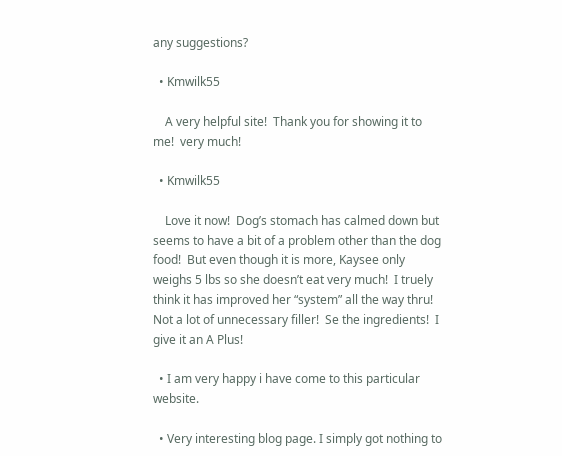any suggestions?

  • Kmwilk55

    A very helpful site!  Thank you for showing it to me!  very much!

  • Kmwilk55

    Love it now!  Dog’s stomach has calmed down but seems to have a bit of a problem other than the dog food!  But even though it is more, Kaysee only weighs 5 lbs so she doesn’t eat very much!  I truely think it has improved her “system” all the way thru!  Not a lot of unnecessary filler!  Se the ingredients!  I give it an A Plus!

  • I am very happy i have come to this particular website.

  • Very interesting blog page. I simply got nothing to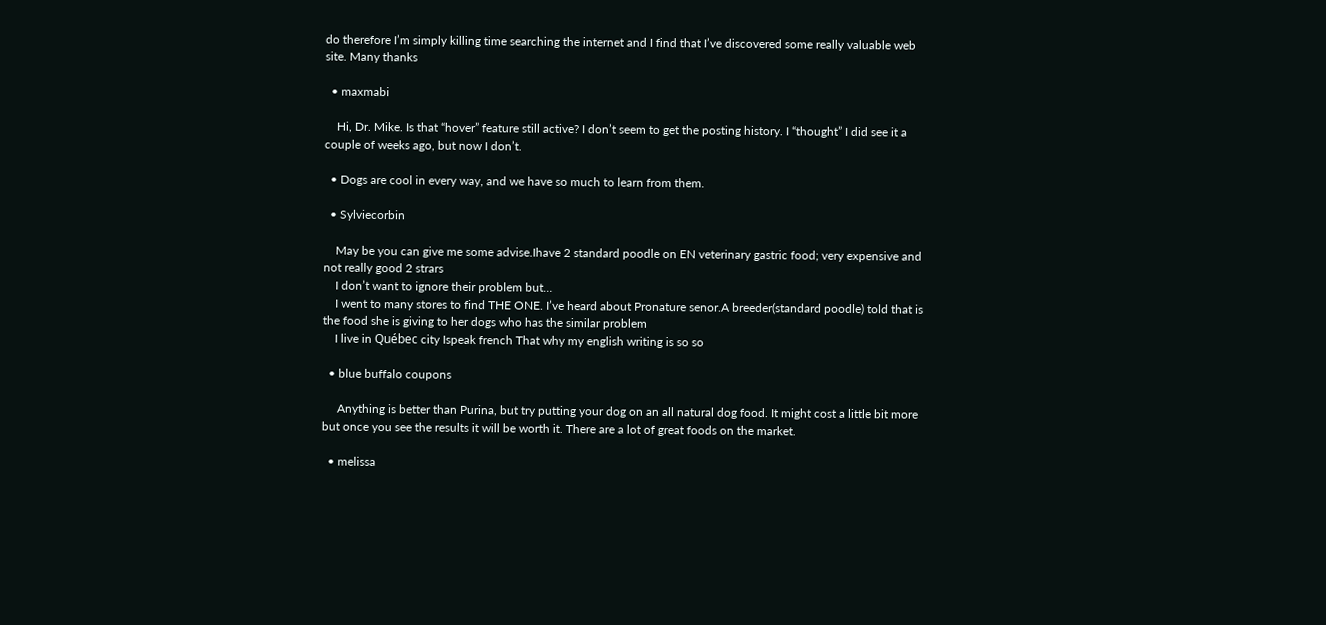do therefore I’m simply killing time searching the internet and I find that I’ve discovered some really valuable web site. Many thanks

  • maxmabi

    Hi, Dr. Mike. Is that “hover” feature still active? I don’t seem to get the posting history. I “thought” I did see it a couple of weeks ago, but now I don’t.

  • Dogs are cool in every way, and we have so much to learn from them.

  • Sylviecorbin

    May be you can give me some advise.Ihave 2 standard poodle on EN veterinary gastric food; very expensive and not really good 2 strars
    I don’t want to ignore their problem but…
    I went to many stores to find THE ONE. I’ve heard about Pronature senor.A breeder(standard poodle) told that is the food she is giving to her dogs who has the similar problem
    I live in Québec city Ispeak french That why my english writing is so so

  • blue buffalo coupons

     Anything is better than Purina, but try putting your dog on an all natural dog food. It might cost a little bit more but once you see the results it will be worth it. There are a lot of great foods on the market.

  • melissa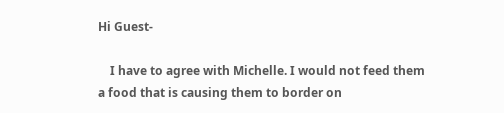Hi Guest-

    I have to agree with Michelle. I would not feed them a food that is causing them to border on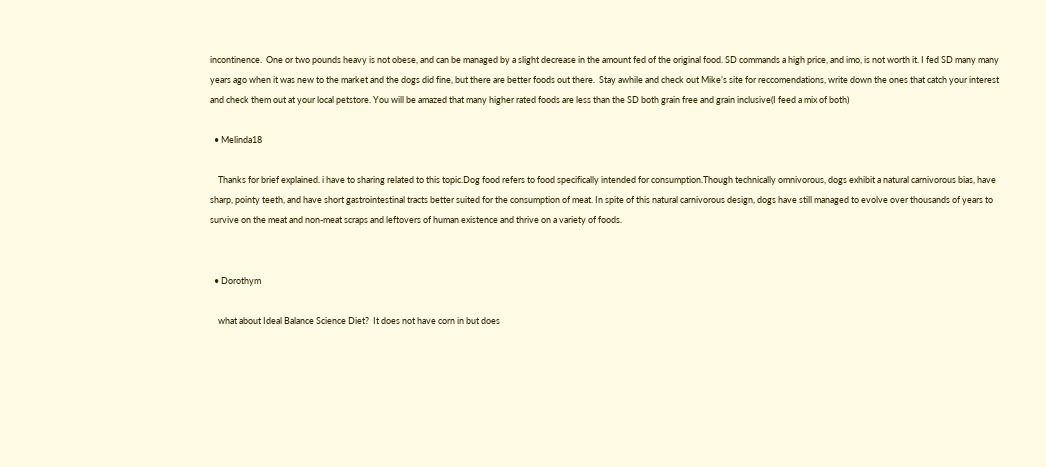incontinence.  One or two pounds heavy is not obese, and can be managed by a slight decrease in the amount fed of the original food. SD commands a high price, and imo, is not worth it. I fed SD many many years ago when it was new to the market and the dogs did fine, but there are better foods out there.  Stay awhile and check out Mike’s site for reccomendations, write down the ones that catch your interest and check them out at your local petstore. You will be amazed that many higher rated foods are less than the SD both grain free and grain inclusive(I feed a mix of both)

  • Melinda18

    Thanks for brief explained. i have to sharing related to this topic.Dog food refers to food specifically intended for consumption.Though technically omnivorous, dogs exhibit a natural carnivorous bias, have sharp, pointy teeth, and have short gastrointestinal tracts better suited for the consumption of meat. In spite of this natural carnivorous design, dogs have still managed to evolve over thousands of years to survive on the meat and non-meat scraps and leftovers of human existence and thrive on a variety of foods.


  • Dorothym

    what about Ideal Balance Science Diet?  It does not have corn in but does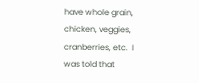have whole grain, chicken, veggies, cranberries, etc.  I was told that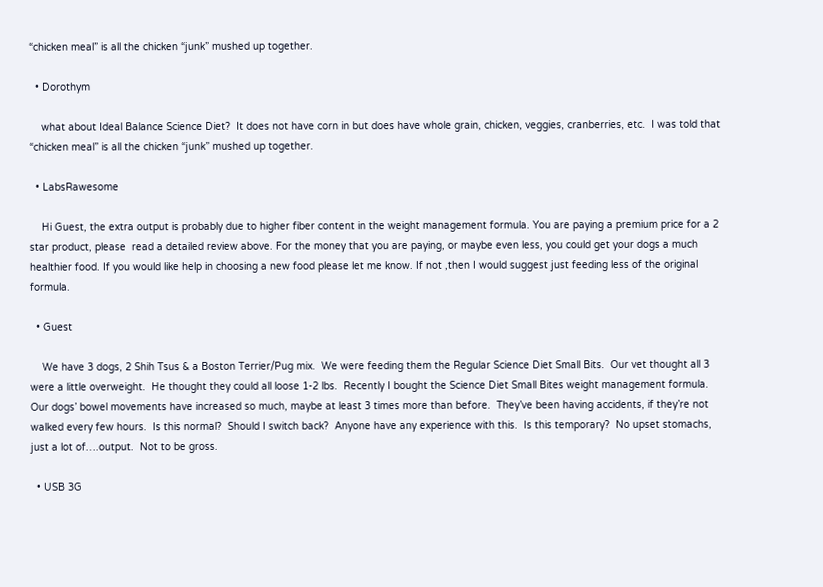“chicken meal” is all the chicken “junk” mushed up together.

  • Dorothym

    what about Ideal Balance Science Diet?  It does not have corn in but does have whole grain, chicken, veggies, cranberries, etc.  I was told that “chicken meal” is all the chicken “junk” mushed up together.

  • LabsRawesome

    Hi Guest, the extra output is probably due to higher fiber content in the weight management formula. You are paying a premium price for a 2 star product, please  read a detailed review above. For the money that you are paying, or maybe even less, you could get your dogs a much healthier food. If you would like help in choosing a new food please let me know. If not ,then I would suggest just feeding less of the original formula.

  • Guest

    We have 3 dogs, 2 Shih Tsus & a Boston Terrier/Pug mix.  We were feeding them the Regular Science Diet Small Bits.  Our vet thought all 3 were a little overweight.  He thought they could all loose 1-2 lbs.  Recently I bought the Science Diet Small Bites weight management formula.  Our dogs’ bowel movements have increased so much, maybe at least 3 times more than before.  They’ve been having accidents, if they’re not walked every few hours.  Is this normal?  Should I switch back?  Anyone have any experience with this.  Is this temporary?  No upset stomachs, just a lot of….output.  Not to be gross.

  • USB 3G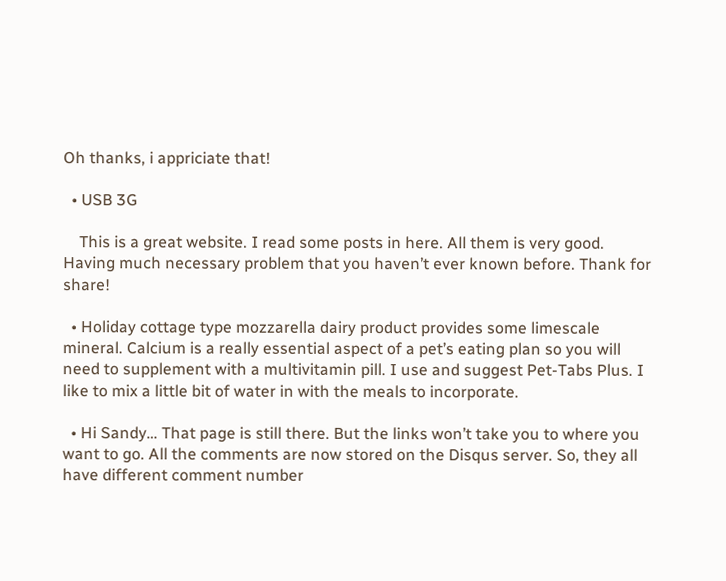Oh thanks, i appriciate that!

  • USB 3G

    This is a great website. I read some posts in here. All them is very good. Having much necessary problem that you haven’t ever known before. Thank for share!

  • Holiday cottage type mozzarella dairy product provides some limescale mineral. Calcium is a really essential aspect of a pet’s eating plan so you will need to supplement with a multivitamin pill. I use and suggest Pet-Tabs Plus. I like to mix a little bit of water in with the meals to incorporate.

  • Hi Sandy… That page is still there. But the links won’t take you to where you want to go. All the comments are now stored on the Disqus server. So, they all have different comment number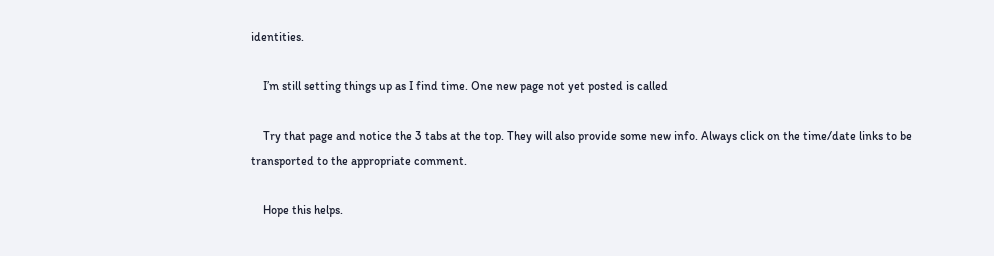identities.

    I’m still setting things up as I find time. One new page not yet posted is called

    Try that page and notice the 3 tabs at the top. They will also provide some new info. Always click on the time/date links to be transported to the appropriate comment.

    Hope this helps.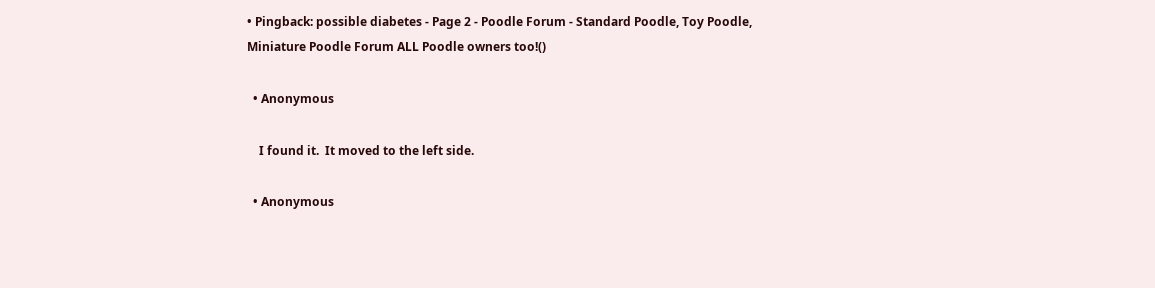• Pingback: possible diabetes - Page 2 - Poodle Forum - Standard Poodle, Toy Poodle, Miniature Poodle Forum ALL Poodle owners too!()

  • Anonymous

    I found it.  It moved to the left side.

  • Anonymous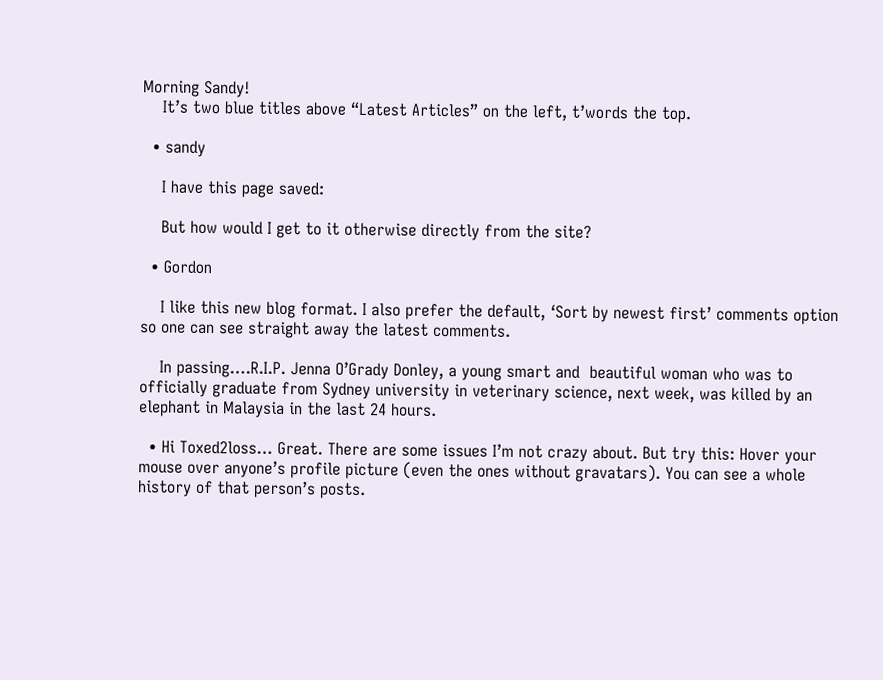Morning Sandy!
    It’s two blue titles above “Latest Articles” on the left, t’words the top.

  • sandy

    I have this page saved:

    But how would I get to it otherwise directly from the site?

  • Gordon

    I like this new blog format. I also prefer the default, ‘Sort by newest first’ comments option so one can see straight away the latest comments.

    In passing….R.I.P. Jenna O’Grady Donley, a young smart and  beautiful woman who was to officially graduate from Sydney university in veterinary science, next week, was killed by an elephant in Malaysia in the last 24 hours.

  • Hi Toxed2loss… Great. There are some issues I’m not crazy about. But try this: Hover your mouse over anyone’s profile picture (even the ones without gravatars). You can see a whole history of that person’s posts.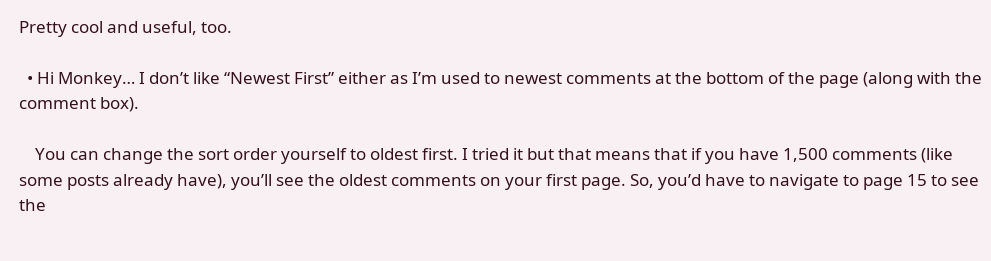Pretty cool and useful, too.

  • Hi Monkey… I don’t like “Newest First” either as I’m used to newest comments at the bottom of the page (along with the comment box).

    You can change the sort order yourself to oldest first. I tried it but that means that if you have 1,500 comments (like some posts already have), you’ll see the oldest comments on your first page. So, you’d have to navigate to page 15 to see the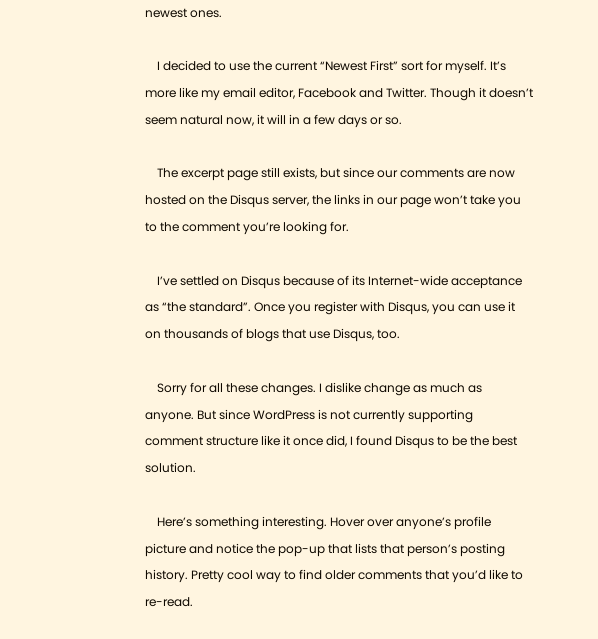newest ones.

    I decided to use the current “Newest First” sort for myself. It’s more like my email editor, Facebook and Twitter. Though it doesn’t seem natural now, it will in a few days or so.

    The excerpt page still exists, but since our comments are now hosted on the Disqus server, the links in our page won’t take you to the comment you’re looking for.

    I’ve settled on Disqus because of its Internet-wide acceptance as “the standard”. Once you register with Disqus, you can use it on thousands of blogs that use Disqus, too.

    Sorry for all these changes. I dislike change as much as anyone. But since WordPress is not currently supporting comment structure like it once did, I found Disqus to be the best solution.

    Here’s something interesting. Hover over anyone’s profile picture and notice the pop-up that lists that person’s posting history. Pretty cool way to find older comments that you’d like to re-read.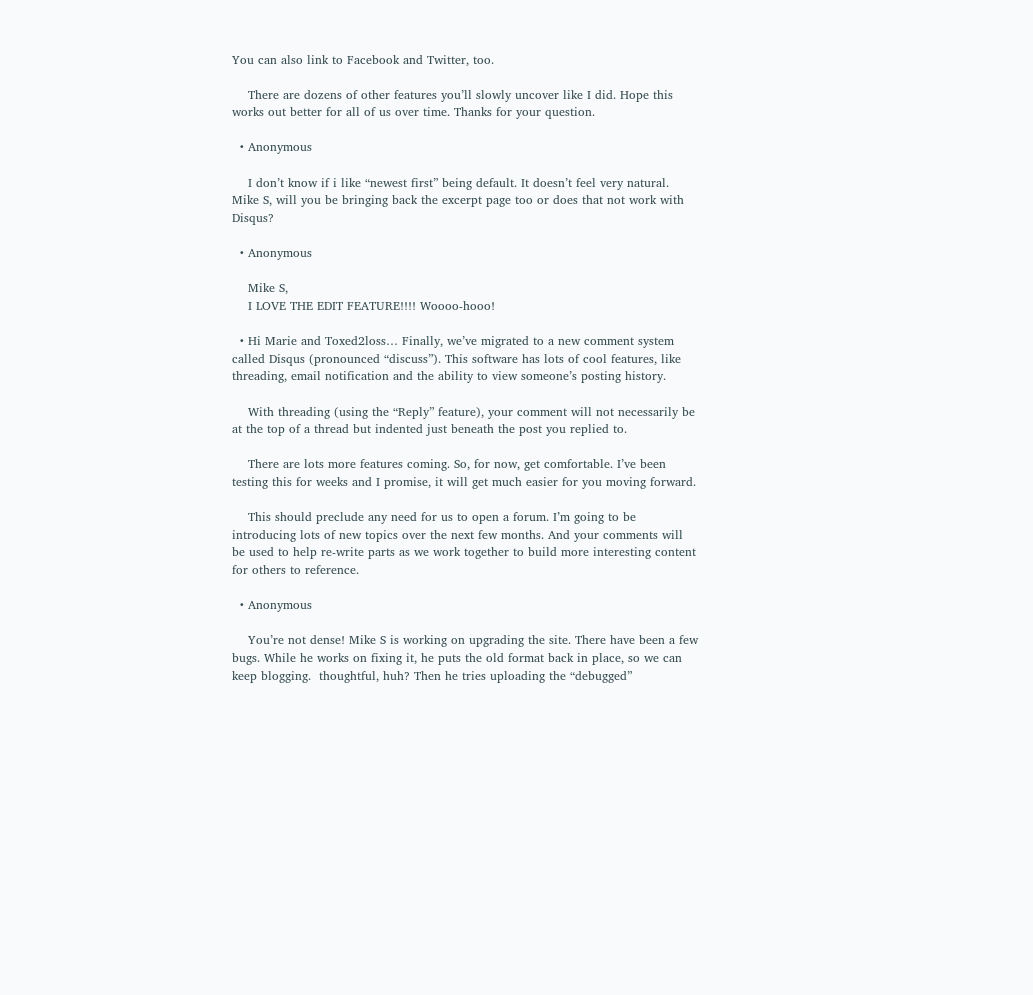You can also link to Facebook and Twitter, too.

    There are dozens of other features you’ll slowly uncover like I did. Hope this works out better for all of us over time. Thanks for your question.

  • Anonymous

    I don’t know if i like “newest first” being default. It doesn’t feel very natural. Mike S, will you be bringing back the excerpt page too or does that not work with Disqus?

  • Anonymous

    Mike S,
    I LOVE THE EDIT FEATURE!!!! Woooo-hooo!

  • Hi Marie and Toxed2loss… Finally, we’ve migrated to a new comment system called Disqus (pronounced “discuss”). This software has lots of cool features, like threading, email notification and the ability to view someone’s posting history.

    With threading (using the “Reply” feature), your comment will not necessarily be at the top of a thread but indented just beneath the post you replied to.

    There are lots more features coming. So, for now, get comfortable. I’ve been testing this for weeks and I promise, it will get much easier for you moving forward.

    This should preclude any need for us to open a forum. I’m going to be introducing lots of new topics over the next few months. And your comments will be used to help re-write parts as we work together to build more interesting content for others to reference.

  • Anonymous

    You’re not dense! Mike S is working on upgrading the site. There have been a few bugs. While he works on fixing it, he puts the old format back in place, so we can keep blogging.  thoughtful, huh? Then he tries uploading the “debugged”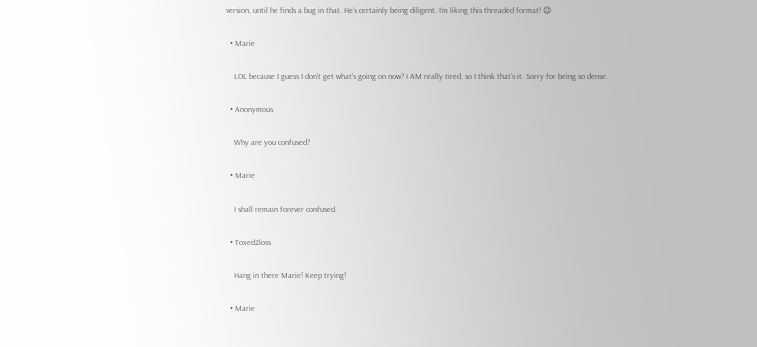version, until he finds a bug in that. He’s certainly being diligent. I’m liking this threaded format! 😉

  • Marie

    LOL because I guess I don’t get what’s going on now? I AM really tired, so I think that’s it. Sorry for being so dense.

  • Anonymous

    Why are you confused?

  • Marie

    I shall remain forever confused.

  • Toxed2loss

    Hang in there Marie! Keep trying!

  • Marie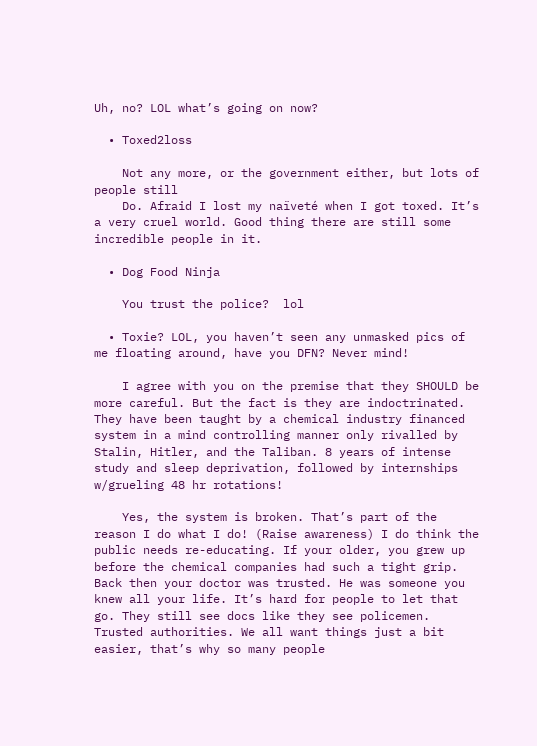Uh, no? LOL what’s going on now?

  • Toxed2loss

    Not any more, or the government either, but lots of people still
    Do. Afraid I lost my naïveté when I got toxed. It’s a very cruel world. Good thing there are still some incredible people in it.

  • Dog Food Ninja

    You trust the police?  lol

  • Toxie? LOL, you haven’t seen any unmasked pics of me floating around, have you DFN? Never mind!

    I agree with you on the premise that they SHOULD be more careful. But the fact is they are indoctrinated. They have been taught by a chemical industry financed system in a mind controlling manner only rivalled by Stalin, Hitler, and the Taliban. 8 years of intense study and sleep deprivation, followed by internships w/grueling 48 hr rotations!

    Yes, the system is broken. That’s part of the reason I do what I do! (Raise awareness) I do think the public needs re-educating. If your older, you grew up before the chemical companies had such a tight grip. Back then your doctor was trusted. He was someone you knew all your life. It’s hard for people to let that go. They still see docs like they see policemen. Trusted authorities. We all want things just a bit easier, that’s why so many people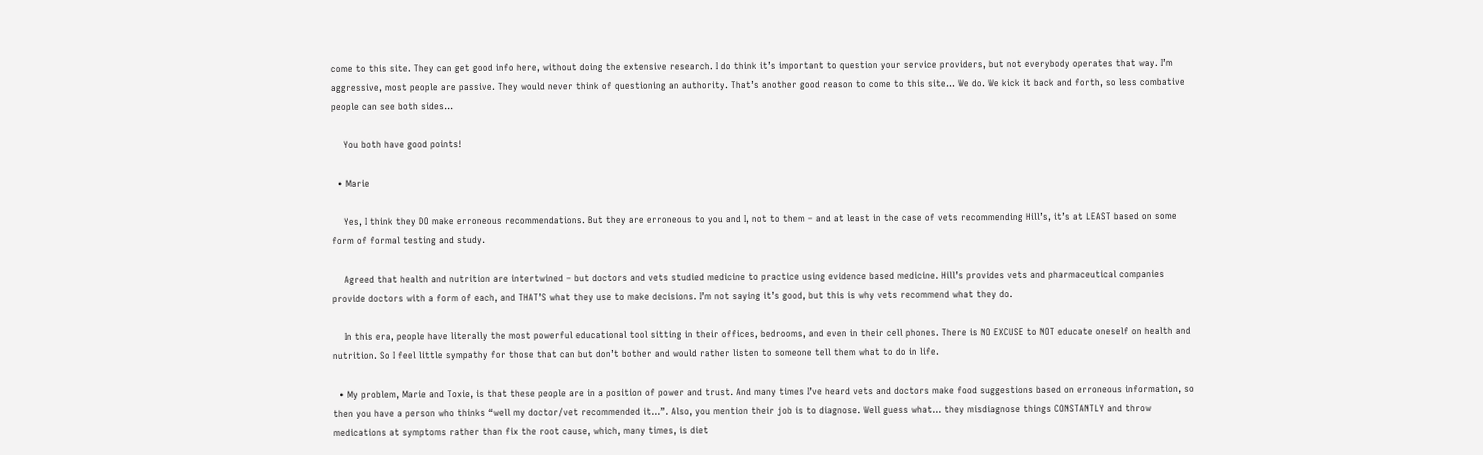come to this site. They can get good info here, without doing the extensive research. I do think it’s important to question your service providers, but not everybody operates that way. I’m aggressive, most people are passive. They would never think of questioning an authority. That’s another good reason to come to this site… We do. We kick it back and forth, so less combative people can see both sides…

    You both have good points!

  • Marie

    Yes, I think they DO make erroneous recommendations. But they are erroneous to you and I, not to them – and at least in the case of vets recommending Hill’s, it’s at LEAST based on some form of formal testing and study.

    Agreed that health and nutrition are intertwined – but doctors and vets studied medicine to practice using evidence based medicine. Hill’s provides vets and pharmaceutical companies provide doctors with a form of each, and THAT’S what they use to make decisions. I’m not saying it’s good, but this is why vets recommend what they do.

    In this era, people have literally the most powerful educational tool sitting in their offices, bedrooms, and even in their cell phones. There is NO EXCUSE to NOT educate oneself on health and nutrition. So I feel little sympathy for those that can but don’t bother and would rather listen to someone tell them what to do in life.

  • My problem, Marie and Toxie, is that these people are in a position of power and trust. And many times I’ve heard vets and doctors make food suggestions based on erroneous information, so then you have a person who thinks “well my doctor/vet recommended it…”. Also, you mention their job is to diagnose. Well guess what… they misdiagnose things CONSTANTLY and throw medications at symptoms rather than fix the root cause, which, many times, is diet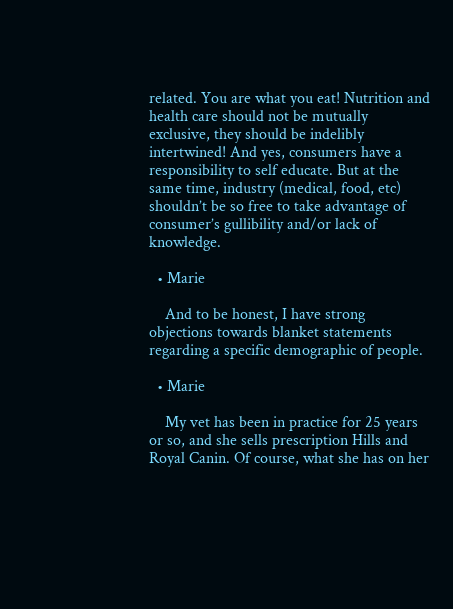related. You are what you eat! Nutrition and health care should not be mutually exclusive, they should be indelibly intertwined! And yes, consumers have a responsibility to self educate. But at the same time, industry (medical, food, etc) shouldn’t be so free to take advantage of consumer’s gullibility and/or lack of knowledge.

  • Marie

    And to be honest, I have strong objections towards blanket statements regarding a specific demographic of people.

  • Marie

    My vet has been in practice for 25 years or so, and she sells prescription Hills and Royal Canin. Of course, what she has on her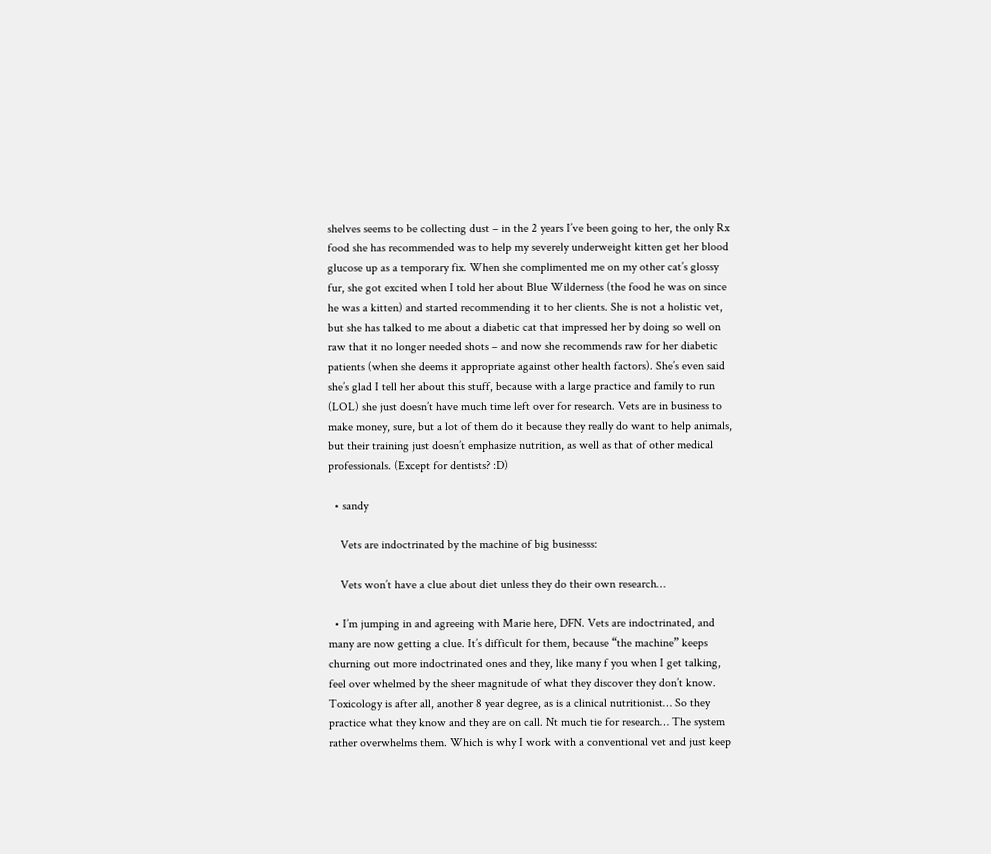shelves seems to be collecting dust – in the 2 years I’ve been going to her, the only Rx food she has recommended was to help my severely underweight kitten get her blood glucose up as a temporary fix. When she complimented me on my other cat’s glossy fur, she got excited when I told her about Blue Wilderness (the food he was on since he was a kitten) and started recommending it to her clients. She is not a holistic vet, but she has talked to me about a diabetic cat that impressed her by doing so well on raw that it no longer needed shots – and now she recommends raw for her diabetic patients (when she deems it appropriate against other health factors). She’s even said she’s glad I tell her about this stuff, because with a large practice and family to run (LOL) she just doesn’t have much time left over for research. Vets are in business to make money, sure, but a lot of them do it because they really do want to help animals, but their training just doesn’t emphasize nutrition, as well as that of other medical professionals. (Except for dentists? :D)

  • sandy

    Vets are indoctrinated by the machine of big businesss:

    Vets won’t have a clue about diet unless they do their own research…

  • I’m jumping in and agreeing with Marie here, DFN. Vets are indoctrinated, and many are now getting a clue. It’s difficult for them, because “the machine” keeps churning out more indoctrinated ones and they, like many f you when I get talking, feel over whelmed by the sheer magnitude of what they discover they don’t know. Toxicology is after all, another 8 year degree, as is a clinical nutritionist… So they practice what they know and they are on call. Nt much tie for research… The system rather overwhelms them. Which is why I work with a conventional vet and just keep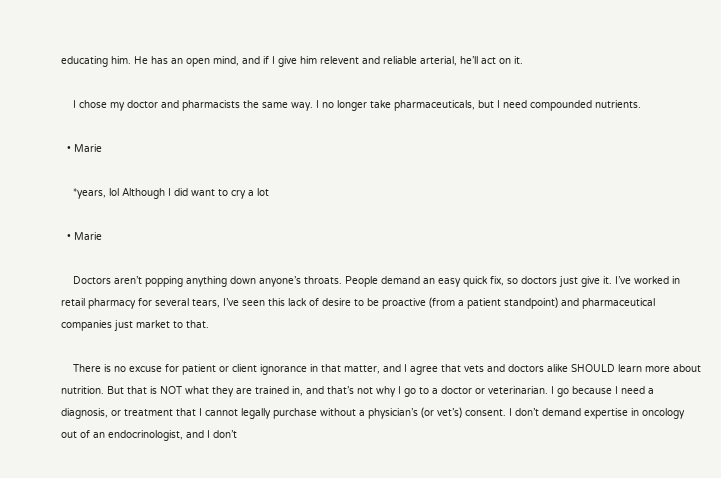educating him. He has an open mind, and if I give him relevent and reliable arterial, he’ll act on it.

    I chose my doctor and pharmacists the same way. I no longer take pharmaceuticals, but I need compounded nutrients.

  • Marie

    *years, lol Although I did want to cry a lot

  • Marie

    Doctors aren’t popping anything down anyone’s throats. People demand an easy quick fix, so doctors just give it. I’ve worked in retail pharmacy for several tears, I’ve seen this lack of desire to be proactive (from a patient standpoint) and pharmaceutical companies just market to that.

    There is no excuse for patient or client ignorance in that matter, and I agree that vets and doctors alike SHOULD learn more about nutrition. But that is NOT what they are trained in, and that’s not why I go to a doctor or veterinarian. I go because I need a diagnosis, or treatment that I cannot legally purchase without a physician’s (or vet’s) consent. I don’t demand expertise in oncology out of an endocrinologist, and I don’t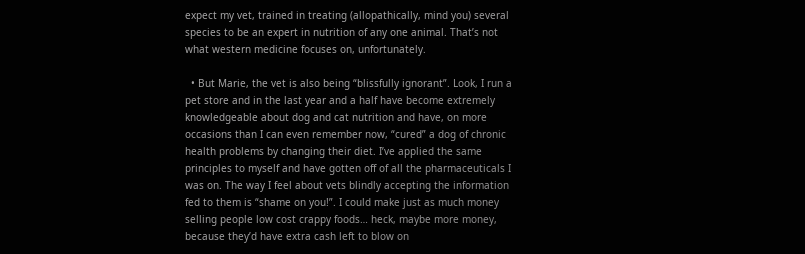expect my vet, trained in treating (allopathically, mind you) several species to be an expert in nutrition of any one animal. That’s not what western medicine focuses on, unfortunately.

  • But Marie, the vet is also being “blissfully ignorant”. Look, I run a pet store and in the last year and a half have become extremely knowledgeable about dog and cat nutrition and have, on more occasions than I can even remember now, “cured” a dog of chronic health problems by changing their diet. I’ve applied the same principles to myself and have gotten off of all the pharmaceuticals I was on. The way I feel about vets blindly accepting the information fed to them is “shame on you!”. I could make just as much money selling people low cost crappy foods… heck, maybe more money, because they’d have extra cash left to blow on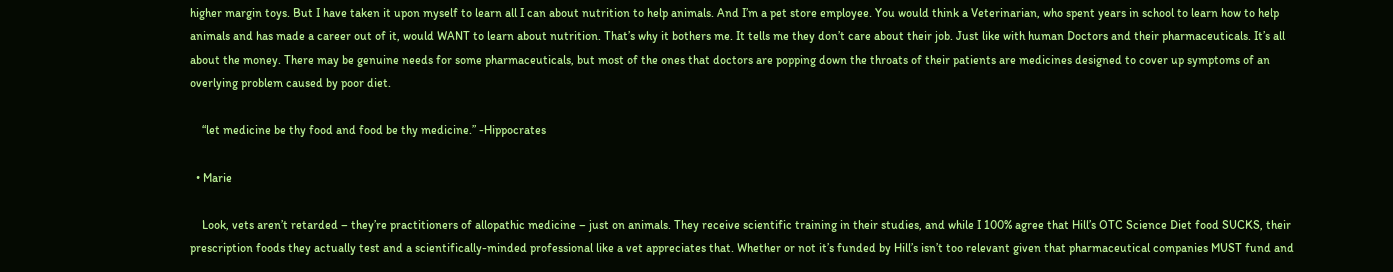higher margin toys. But I have taken it upon myself to learn all I can about nutrition to help animals. And I’m a pet store employee. You would think a Veterinarian, who spent years in school to learn how to help animals and has made a career out of it, would WANT to learn about nutrition. That’s why it bothers me. It tells me they don’t care about their job. Just like with human Doctors and their pharmaceuticals. It’s all about the money. There may be genuine needs for some pharmaceuticals, but most of the ones that doctors are popping down the throats of their patients are medicines designed to cover up symptoms of an overlying problem caused by poor diet.

    “let medicine be thy food and food be thy medicine.” -Hippocrates

  • Marie

    Look, vets aren’t retarded – they’re practitioners of allopathic medicine – just on animals. They receive scientific training in their studies, and while I 100% agree that Hill’s OTC Science Diet food SUCKS, their prescription foods they actually test and a scientifically-minded professional like a vet appreciates that. Whether or not it’s funded by Hill’s isn’t too relevant given that pharmaceutical companies MUST fund and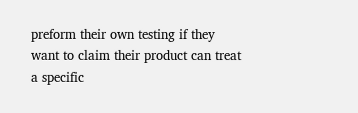preform their own testing if they want to claim their product can treat a specific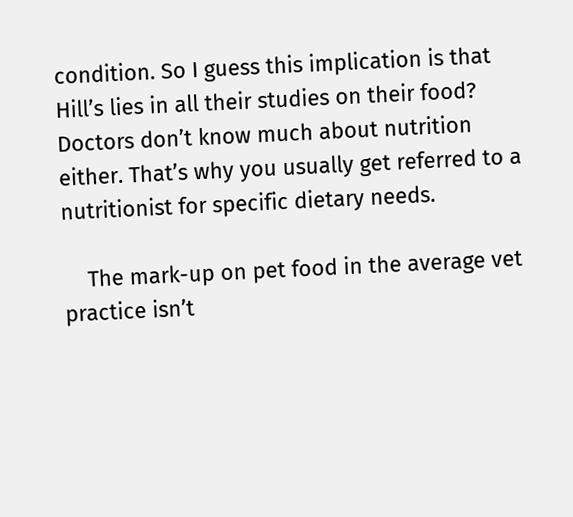condition. So I guess this implication is that Hill’s lies in all their studies on their food? Doctors don’t know much about nutrition either. That’s why you usually get referred to a nutritionist for specific dietary needs.

    The mark-up on pet food in the average vet practice isn’t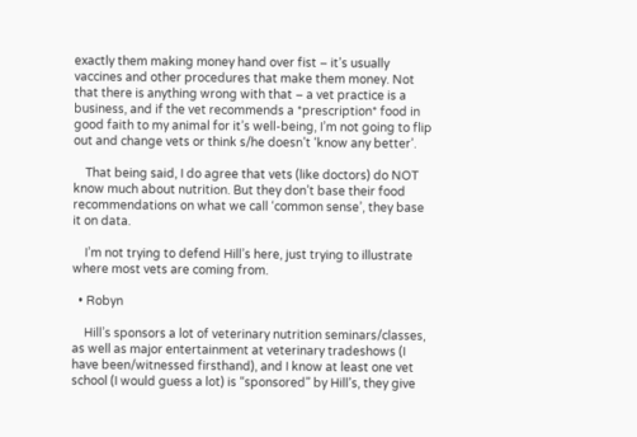exactly them making money hand over fist – it’s usually vaccines and other procedures that make them money. Not that there is anything wrong with that – a vet practice is a business, and if the vet recommends a *prescription* food in good faith to my animal for it’s well-being, I’m not going to flip out and change vets or think s/he doesn’t ‘know any better’.

    That being said, I do agree that vets (like doctors) do NOT know much about nutrition. But they don’t base their food recommendations on what we call ‘common sense’, they base it on data.

    I’m not trying to defend Hill’s here, just trying to illustrate where most vets are coming from.

  • Robyn

    Hill’s sponsors a lot of veterinary nutrition seminars/classes, as well as major entertainment at veterinary tradeshows (I have been/witnessed firsthand), and I know at least one vet school (I would guess a lot) is “sponsored” by Hill’s, they give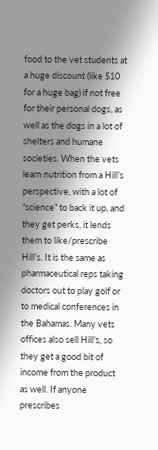food to the vet students at a huge discount (like $10 for a huge bag) if not free for their personal dogs, as well as the dogs in a lot of shelters and humane societies. When the vets learn nutrition from a Hill’s perspective, with a lot of “science” to back it up, and they get perks, it lends them to like/prescribe Hill’s. It is the same as pharmaceutical reps taking doctors out to play golf or to medical conferences in the Bahamas. Many vets offices also sell Hill’s, so they get a good bit of income from the product as well. If anyone prescribes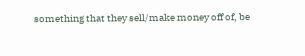something that they sell/make money off of, be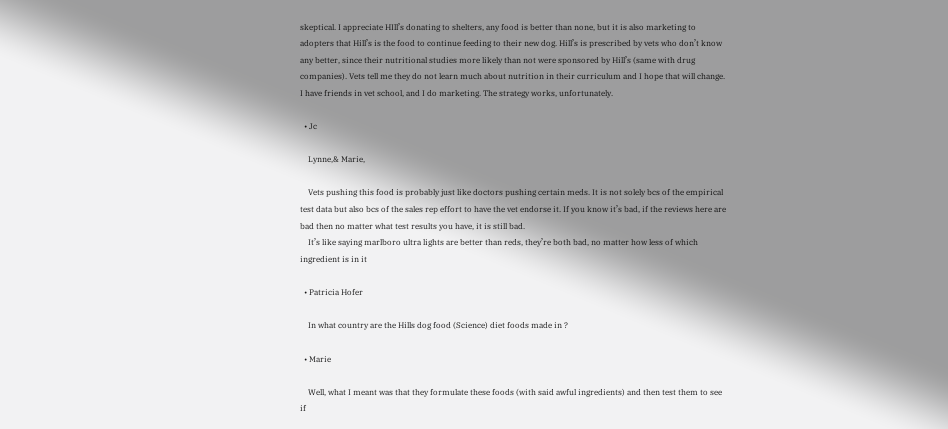skeptical. I appreciate HIll’s donating to shelters, any food is better than none, but it is also marketing to adopters that Hill’s is the food to continue feeding to their new dog. Hill’s is prescribed by vets who don’t know any better, since their nutritional studies more likely than not were sponsored by Hill’s (same with drug companies). Vets tell me they do not learn much about nutrition in their curriculum and I hope that will change. I have friends in vet school, and I do marketing. The strategy works, unfortunately.

  • Jc

    Lynne,& Marie,

    Vets pushing this food is probably just like doctors pushing certain meds. It is not solely bcs of the empirical test data but also bcs of the sales rep effort to have the vet endorse it. If you know it’s bad, if the reviews here are bad then no matter what test results you have, it is still bad.
    It’s like saying marlboro ultra lights are better than reds, they’re both bad, no matter how less of which ingredient is in it

  • Patricia Hofer

    In what country are the Hills dog food (Science) diet foods made in ?

  • Marie

    Well, what I meant was that they formulate these foods (with said awful ingredients) and then test them to see if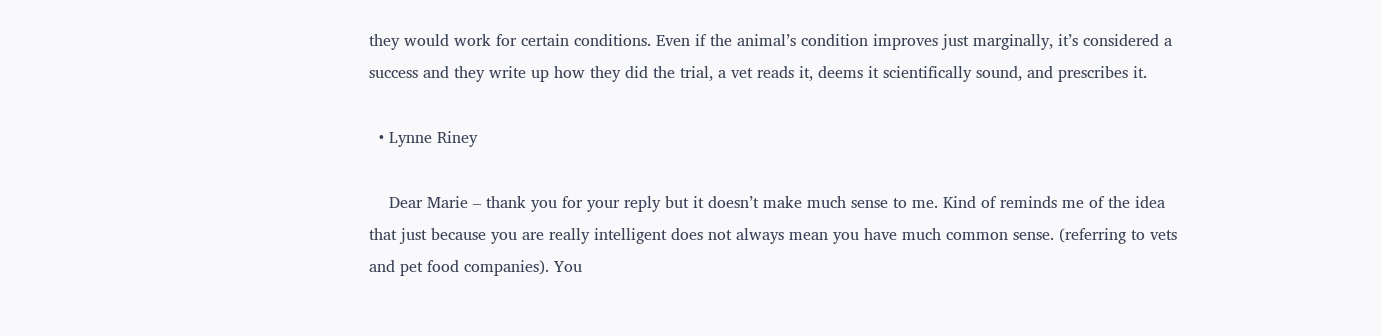they would work for certain conditions. Even if the animal’s condition improves just marginally, it’s considered a success and they write up how they did the trial, a vet reads it, deems it scientifically sound, and prescribes it.

  • Lynne Riney

    Dear Marie – thank you for your reply but it doesn’t make much sense to me. Kind of reminds me of the idea that just because you are really intelligent does not always mean you have much common sense. (referring to vets and pet food companies). You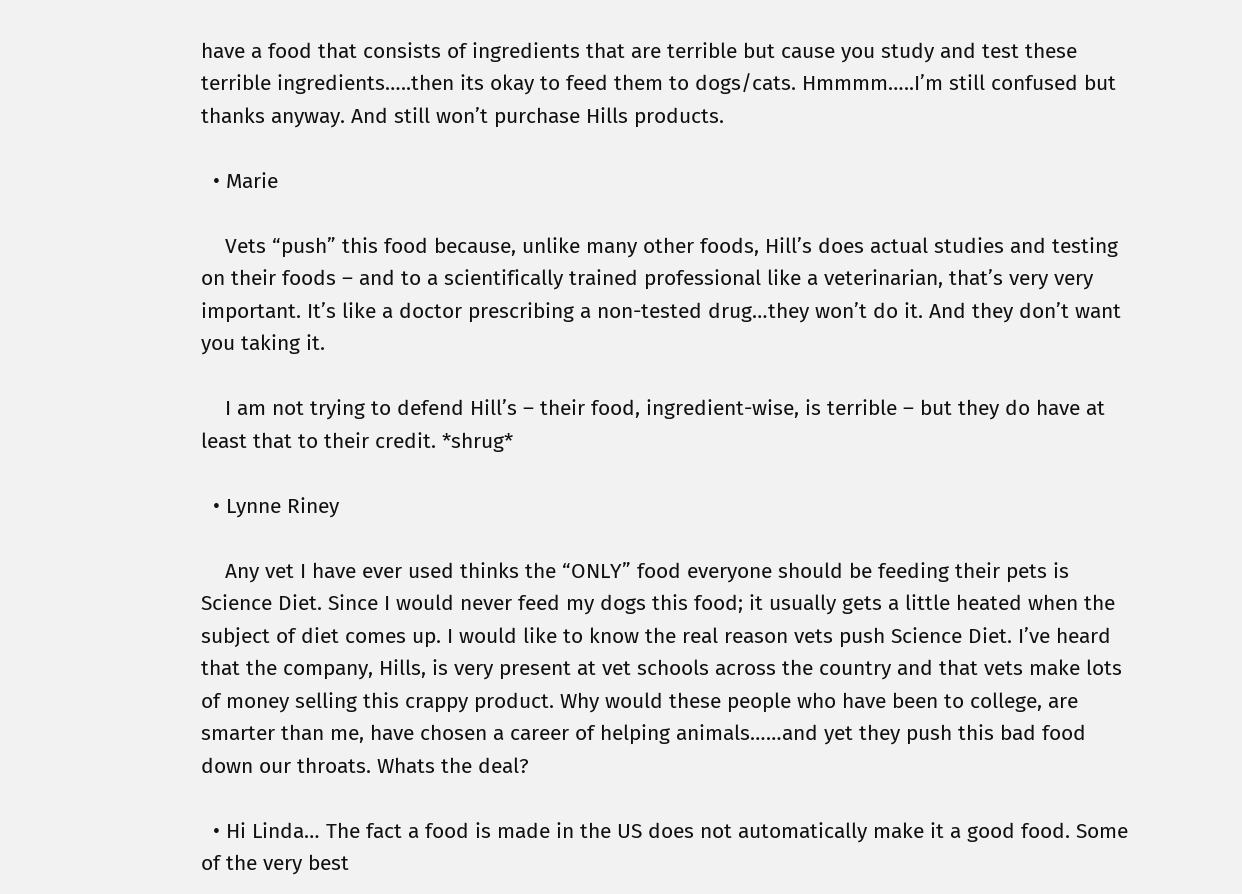have a food that consists of ingredients that are terrible but cause you study and test these terrible ingredients…..then its okay to feed them to dogs/cats. Hmmmm…..I’m still confused but thanks anyway. And still won’t purchase Hills products.

  • Marie

    Vets “push” this food because, unlike many other foods, Hill’s does actual studies and testing on their foods – and to a scientifically trained professional like a veterinarian, that’s very very important. It’s like a doctor prescribing a non-tested drug…they won’t do it. And they don’t want you taking it.

    I am not trying to defend Hill’s – their food, ingredient-wise, is terrible – but they do have at least that to their credit. *shrug*

  • Lynne Riney

    Any vet I have ever used thinks the “ONLY” food everyone should be feeding their pets is Science Diet. Since I would never feed my dogs this food; it usually gets a little heated when the subject of diet comes up. I would like to know the real reason vets push Science Diet. I’ve heard that the company, Hills, is very present at vet schools across the country and that vets make lots of money selling this crappy product. Why would these people who have been to college, are smarter than me, have chosen a career of helping animals……and yet they push this bad food down our throats. Whats the deal?

  • Hi Linda… The fact a food is made in the US does not automatically make it a good food. Some of the very best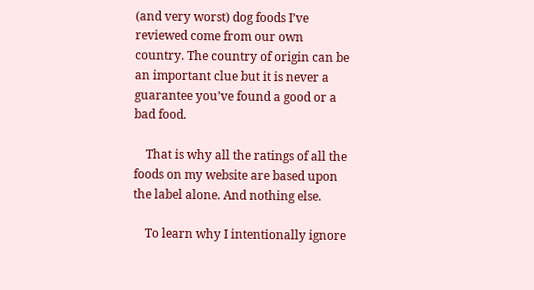(and very worst) dog foods I’ve reviewed come from our own country. The country of origin can be an important clue but it is never a guarantee you’ve found a good or a bad food.

    That is why all the ratings of all the foods on my website are based upon the label alone. And nothing else.

    To learn why I intentionally ignore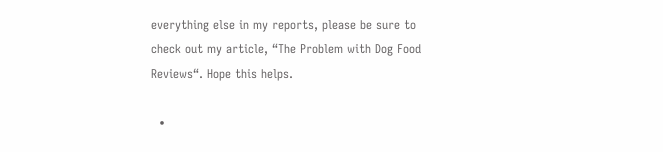everything else in my reports, please be sure to check out my article, “The Problem with Dog Food Reviews“. Hope this helps.

  •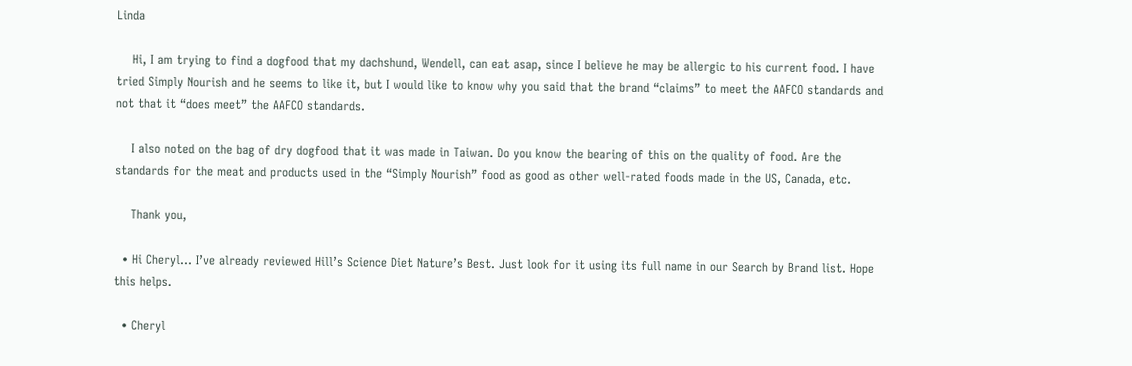Linda

    Hi, I am trying to find a dogfood that my dachshund, Wendell, can eat asap, since I believe he may be allergic to his current food. I have tried Simply Nourish and he seems to like it, but I would like to know why you said that the brand “claims” to meet the AAFCO standards and not that it “does meet” the AAFCO standards.

    I also noted on the bag of dry dogfood that it was made in Taiwan. Do you know the bearing of this on the quality of food. Are the standards for the meat and products used in the “Simply Nourish” food as good as other well-rated foods made in the US, Canada, etc.

    Thank you,

  • Hi Cheryl… I’ve already reviewed Hill’s Science Diet Nature’s Best. Just look for it using its full name in our Search by Brand list. Hope this helps.

  • Cheryl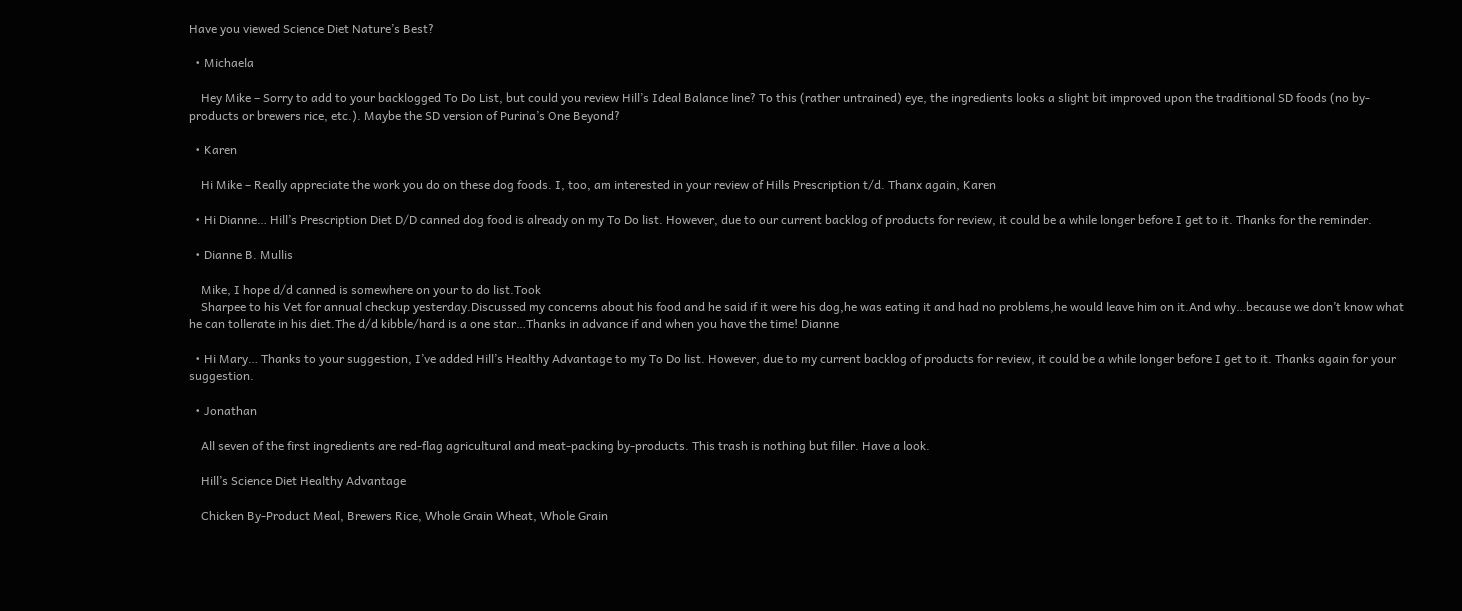Have you viewed Science Diet Nature’s Best?

  • Michaela

    Hey Mike – Sorry to add to your backlogged To Do List, but could you review Hill’s Ideal Balance line? To this (rather untrained) eye, the ingredients looks a slight bit improved upon the traditional SD foods (no by-products or brewers rice, etc.). Maybe the SD version of Purina’s One Beyond?

  • Karen

    Hi Mike – Really appreciate the work you do on these dog foods. I, too, am interested in your review of Hills Prescription t/d. Thanx again, Karen

  • Hi Dianne… Hill’s Prescription Diet D/D canned dog food is already on my To Do list. However, due to our current backlog of products for review, it could be a while longer before I get to it. Thanks for the reminder.

  • Dianne B. Mullis

    Mike, I hope d/d canned is somewhere on your to do list.Took
    Sharpee to his Vet for annual checkup yesterday.Discussed my concerns about his food and he said if it were his dog,he was eating it and had no problems,he would leave him on it.And why…because we don’t know what he can tollerate in his diet.The d/d kibble/hard is a one star…Thanks in advance if and when you have the time! Dianne

  • Hi Mary… Thanks to your suggestion, I’ve added Hill’s Healthy Advantage to my To Do list. However, due to my current backlog of products for review, it could be a while longer before I get to it. Thanks again for your suggestion.

  • Jonathan

    All seven of the first ingredients are red-flag agricultural and meat-packing by-products. This trash is nothing but filler. Have a look.

    Hill’s Science Diet Healthy Advantage

    Chicken By-Product Meal, Brewers Rice, Whole Grain Wheat, Whole Grain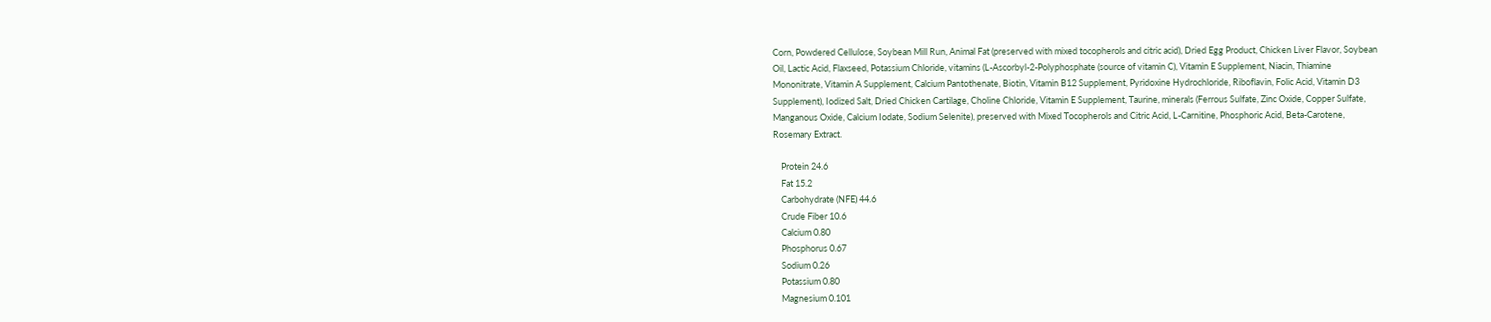Corn, Powdered Cellulose, Soybean Mill Run, Animal Fat (preserved with mixed tocopherols and citric acid), Dried Egg Product, Chicken Liver Flavor, Soybean Oil, Lactic Acid, Flaxseed, Potassium Chloride, vitamins (L-Ascorbyl-2-Polyphosphate (source of vitamin C), Vitamin E Supplement, Niacin, Thiamine Mononitrate, Vitamin A Supplement, Calcium Pantothenate, Biotin, Vitamin B12 Supplement, Pyridoxine Hydrochloride, Riboflavin, Folic Acid, Vitamin D3 Supplement), Iodized Salt, Dried Chicken Cartilage, Choline Chloride, Vitamin E Supplement, Taurine, minerals (Ferrous Sulfate, Zinc Oxide, Copper Sulfate, Manganous Oxide, Calcium Iodate, Sodium Selenite), preserved with Mixed Tocopherols and Citric Acid, L-Carnitine, Phosphoric Acid, Beta-Carotene, Rosemary Extract.

    Protein 24.6
    Fat 15.2
    Carbohydrate (NFE) 44.6
    Crude Fiber 10.6
    Calcium 0.80
    Phosphorus 0.67
    Sodium 0.26
    Potassium 0.80
    Magnesium 0.101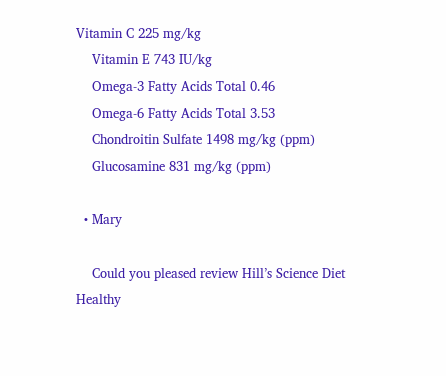Vitamin C 225 mg/kg
    Vitamin E 743 IU/kg
    Omega-3 Fatty Acids Total 0.46
    Omega-6 Fatty Acids Total 3.53
    Chondroitin Sulfate 1498 mg/kg (ppm)
    Glucosamine 831 mg/kg (ppm)

  • Mary

    Could you pleased review Hill’s Science Diet Healthy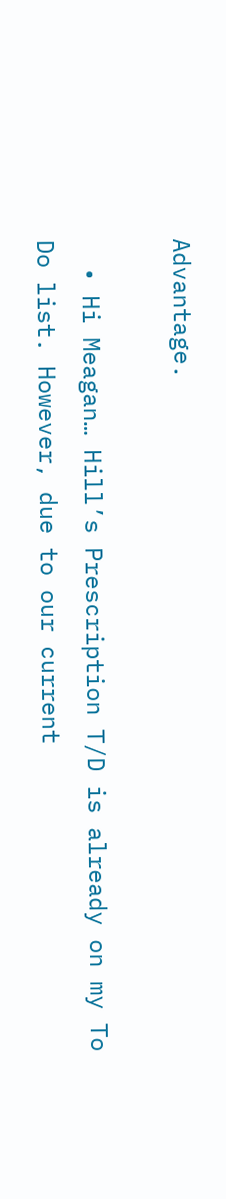Advantage.

  • Hi Meagan… Hill’s Prescription T/D is already on my To Do list. However, due to our current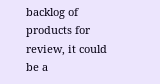backlog of products for review, it could be a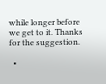while longer before we get to it. Thanks for the suggestion.

  •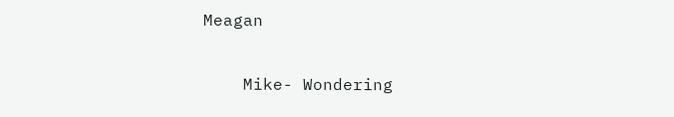Meagan

    Mike- Wondering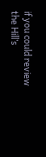if you could review the Hill’s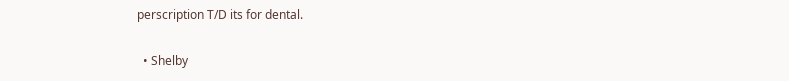perscription T/D its for dental.

  • Shelby